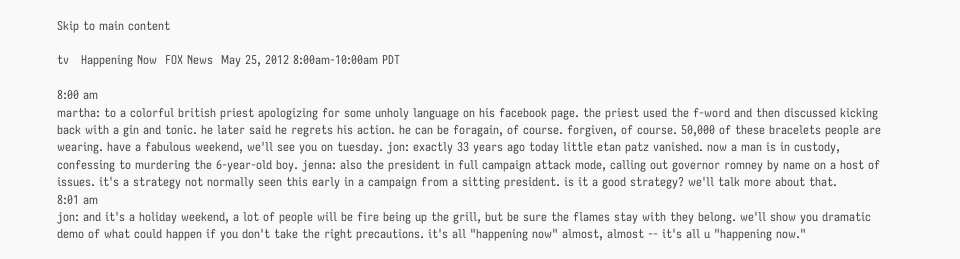Skip to main content

tv   Happening Now  FOX News  May 25, 2012 8:00am-10:00am PDT

8:00 am
martha: to a colorful british priest apologizing for some unholy language on his facebook page. the priest used the f-word and then discussed kicking back with a gin and tonic. he later said he regrets his action. he can be foragain, of course. forgiven, of course. 50,000 of these bracelets people are wearing. have a fabulous weekend, we'll see you on tuesday. jon: exactly 33 years ago today little etan patz vanished. now a man is in custody, confessing to murdering the 6-year-old boy. jenna: also the president in full campaign attack mode, calling out governor romney by name on a host of issues. it's a strategy not normally seen this early in a campaign from a sitting president. is it a good strategy? we'll talk more about that.
8:01 am
jon: and it's a holiday weekend, a lot of people will be fire being up the grill, but be sure the flames stay with they belong. we'll show you dramatic demo of what could happen if you don't take the right precautions. it's all "happening now" almost, almost -- it's all u "happening now."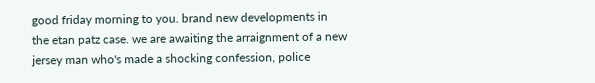good friday morning to you. brand new developments in the etan patz case. we are awaiting the arraignment of a new jersey man who's made a shocking confession, police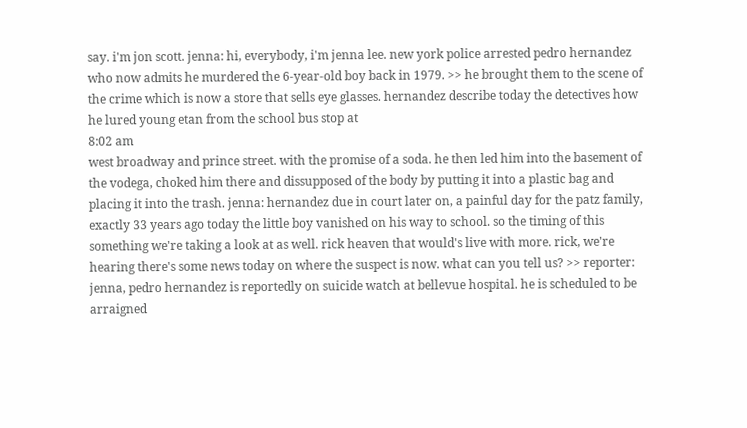say. i'm jon scott. jenna: hi, everybody, i'm jenna lee. new york police arrested pedro hernandez who now admits he murdered the 6-year-old boy back in 1979. >> he brought them to the scene of the crime which is now a store that sells eye glasses. hernandez describe today the detectives how he lured young etan from the school bus stop at
8:02 am
west broadway and prince street. with the promise of a soda. he then led him into the basement of the vodega, choked him there and dissupposed of the body by putting it into a plastic bag and placing it into the trash. jenna: hernandez due in court later on, a painful day for the patz family, exactly 33 years ago today the little boy vanished on his way to school. so the timing of this something we're taking a look at as well. rick heaven that would's live with more. rick, we're hearing there's some news today on where the suspect is now. what can you tell us? >> reporter: jenna, pedro hernandez is reportedly on suicide watch at bellevue hospital. he is scheduled to be arraigned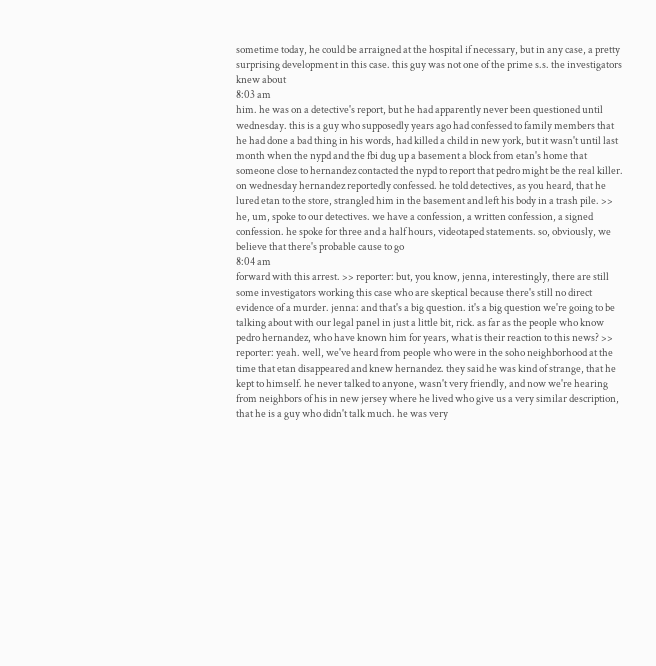sometime today, he could be arraigned at the hospital if necessary, but in any case, a pretty surprising development in this case. this guy was not one of the prime s.s. the investigators knew about
8:03 am
him. he was on a detective's report, but he had apparently never been questioned until wednesday. this is a guy who supposedly years ago had confessed to family members that he had done a bad thing in his words, had killed a child in new york, but it wasn't until last month when the nypd and the fbi dug up a basement a block from etan's home that someone close to hernandez contacted the nypd to report that pedro might be the real killer. on wednesday hernandez reportedly confessed. he told detectives, as you heard, that he lured etan to the store, strangled him in the basement and left his body in a trash pile. >> he, um, spoke to our detectives. we have a confession, a written confession, a signed confession. he spoke for three and a half hours, videotaped statements. so, obviously, we believe that there's probable cause to go
8:04 am
forward with this arrest. >> reporter: but, you know, jenna, interestingly, there are still some investigators working this case who are skeptical because there's still no direct evidence of a murder. jenna: and that's a big question. it's a big question we're going to be talking about with our legal panel in just a little bit, rick. as far as the people who know pedro hernandez, who have known him for years, what is their reaction to this news? >> reporter: yeah. well, we've heard from people who were in the soho neighborhood at the time that etan disappeared and knew hernandez. they said he was kind of strange, that he kept to himself. he never talked to anyone, wasn't very friendly, and now we're hearing from neighbors of his in new jersey where he lived who give us a very similar description, that he is a guy who didn't talk much. he was very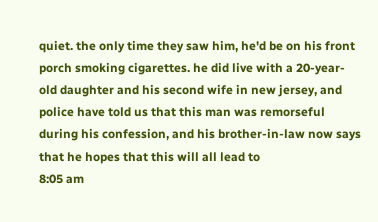quiet. the only time they saw him, he'd be on his front porch smoking cigarettes. he did live with a 20-year-old daughter and his second wife in new jersey, and police have told us that this man was remorseful during his confession, and his brother-in-law now says that he hopes that this will all lead to
8:05 am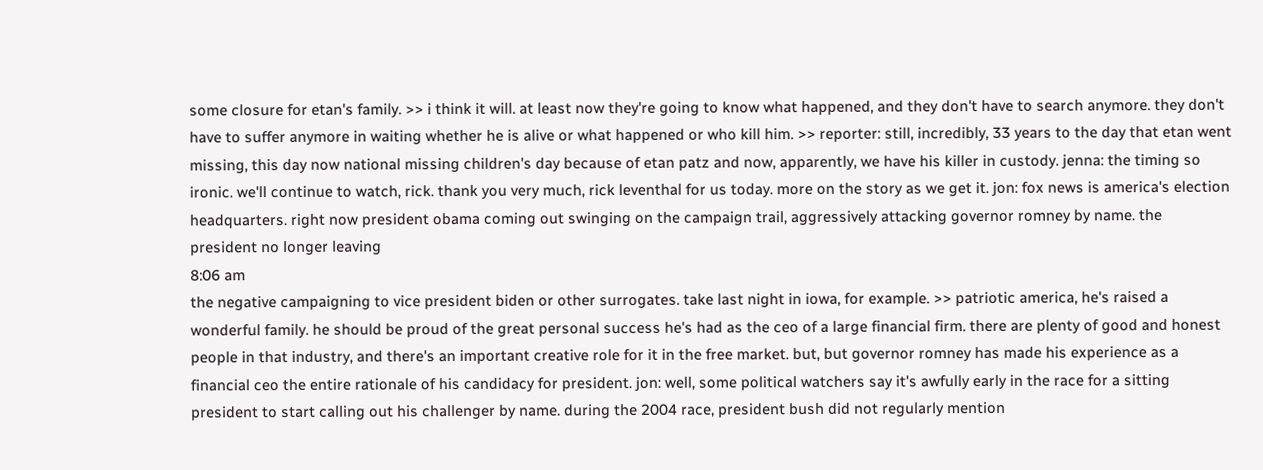some closure for etan's family. >> i think it will. at least now they're going to know what happened, and they don't have to search anymore. they don't have to suffer anymore in waiting whether he is alive or what happened or who kill him. >> reporter: still, incredibly, 33 years to the day that etan went missing, this day now national missing children's day because of etan patz and now, apparently, we have his killer in custody. jenna: the timing so ironic. we'll continue to watch, rick. thank you very much, rick leventhal for us today. more on the story as we get it. jon: fox news is america's election headquarters. right now president obama coming out swinging on the campaign trail, aggressively attacking governor romney by name. the president no longer leaving
8:06 am
the negative campaigning to vice president biden or other surrogates. take last night in iowa, for example. >> patriotic america, he's raised a wonderful family. he should be proud of the great personal success he's had as the ceo of a large financial firm. there are plenty of good and honest people in that industry, and there's an important creative role for it in the free market. but, but governor romney has made his experience as a financial ceo the entire rationale of his candidacy for president. jon: well, some political watchers say it's awfully early in the race for a sitting president to start calling out his challenger by name. during the 2004 race, president bush did not regularly mention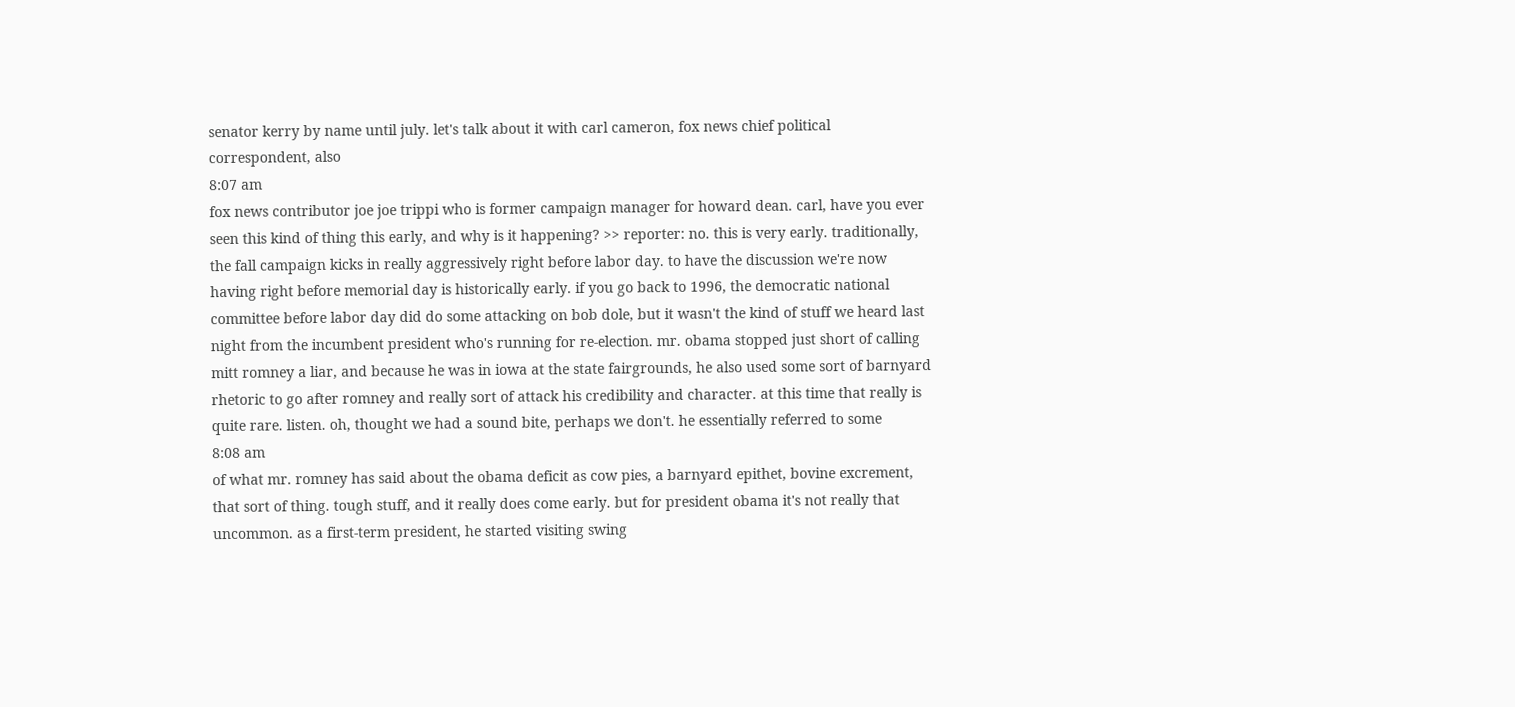senator kerry by name until july. let's talk about it with carl cameron, fox news chief political correspondent, also
8:07 am
fox news contributor joe joe trippi who is former campaign manager for howard dean. carl, have you ever seen this kind of thing this early, and why is it happening? >> reporter: no. this is very early. traditionally, the fall campaign kicks in really aggressively right before labor day. to have the discussion we're now having right before memorial day is historically early. if you go back to 1996, the democratic national committee before labor day did do some attacking on bob dole, but it wasn't the kind of stuff we heard last night from the incumbent president who's running for re-election. mr. obama stopped just short of calling mitt romney a liar, and because he was in iowa at the state fairgrounds, he also used some sort of barnyard rhetoric to go after romney and really sort of attack his credibility and character. at this time that really is quite rare. listen. oh, thought we had a sound bite, perhaps we don't. he essentially referred to some
8:08 am
of what mr. romney has said about the obama deficit as cow pies, a barnyard epithet, bovine excrement, that sort of thing. tough stuff, and it really does come early. but for president obama it's not really that uncommon. as a first-term president, he started visiting swing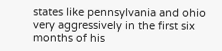states like pennsylvania and ohio very aggressively in the first six months of his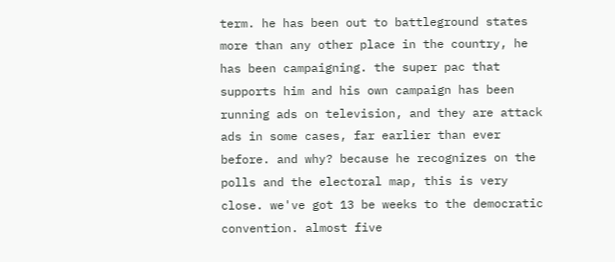term. he has been out to battleground states more than any other place in the country, he has been campaigning. the super pac that supports him and his own campaign has been running ads on television, and they are attack ads in some cases, far earlier than ever before. and why? because he recognizes on the polls and the electoral map, this is very close. we've got 13 be weeks to the democratic convention. almost five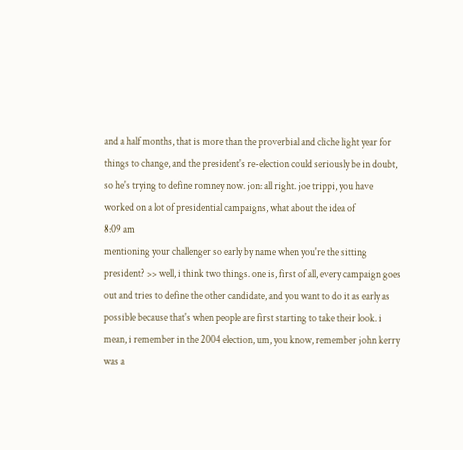and a half months, that is more than the proverbial and cliche light year for things to change, and the president's re-election could seriously be in doubt, so he's trying to define romney now. jon: all right. joe trippi, you have worked on a lot of presidential campaigns, what about the idea of
8:09 am
mentioning your challenger so early by name when you're the sitting president? >> well, i think two things. one is, first of all, every campaign goes out and tries to define the other candidate, and you want to do it as early as possible because that's when people are first starting to take their look. i mean, i remember in the 2004 election, um, you know, remember john kerry was a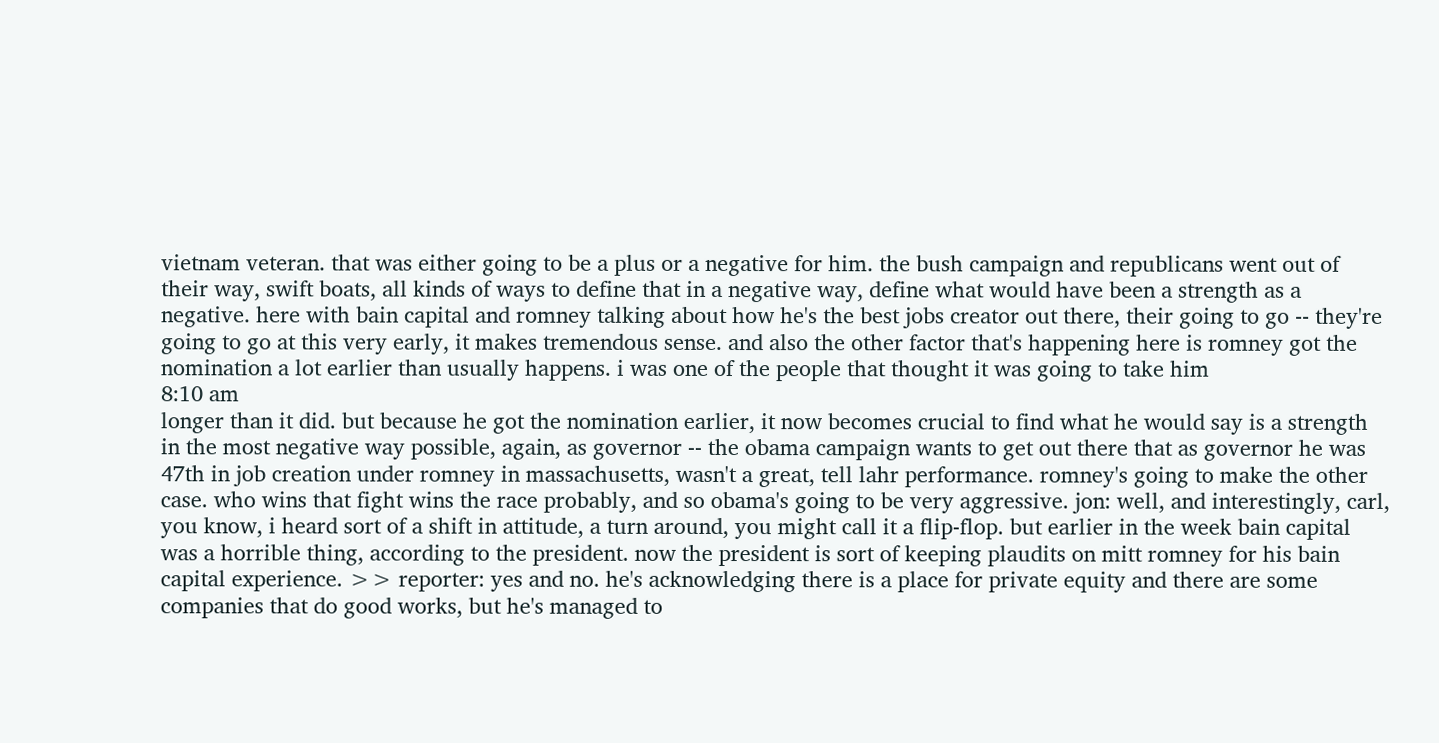vietnam veteran. that was either going to be a plus or a negative for him. the bush campaign and republicans went out of their way, swift boats, all kinds of ways to define that in a negative way, define what would have been a strength as a negative. here with bain capital and romney talking about how he's the best jobs creator out there, their going to go -- they're going to go at this very early, it makes tremendous sense. and also the other factor that's happening here is romney got the nomination a lot earlier than usually happens. i was one of the people that thought it was going to take him
8:10 am
longer than it did. but because he got the nomination earlier, it now becomes crucial to find what he would say is a strength in the most negative way possible, again, as governor -- the obama campaign wants to get out there that as governor he was 47th in job creation under romney in massachusetts, wasn't a great, tell lahr performance. romney's going to make the other case. who wins that fight wins the race probably, and so obama's going to be very aggressive. jon: well, and interestingly, carl, you know, i heard sort of a shift in attitude, a turn around, you might call it a flip-flop. but earlier in the week bain capital was a horrible thing, according to the president. now the president is sort of keeping plaudits on mitt romney for his bain capital experience. >> reporter: yes and no. he's acknowledging there is a place for private equity and there are some companies that do good works, but he's managed to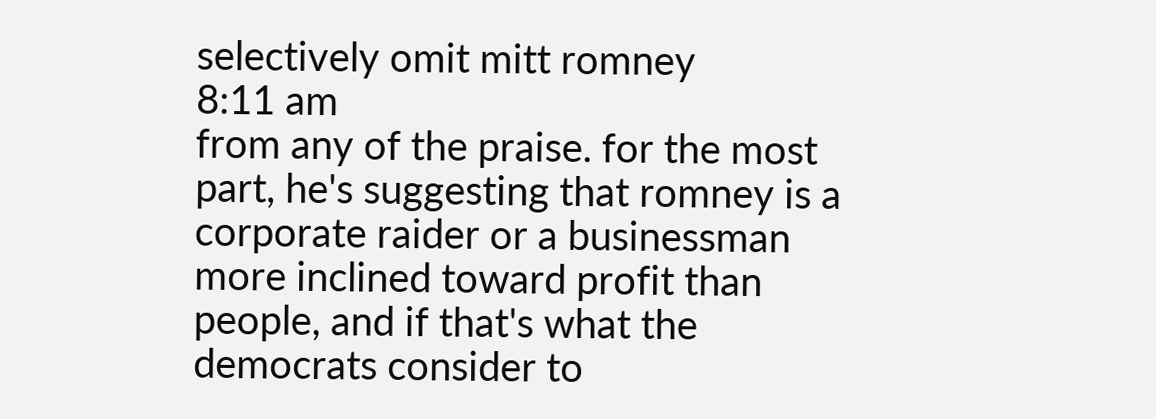selectively omit mitt romney
8:11 am
from any of the praise. for the most part, he's suggesting that romney is a corporate raider or a businessman more inclined toward profit than people, and if that's what the democrats consider to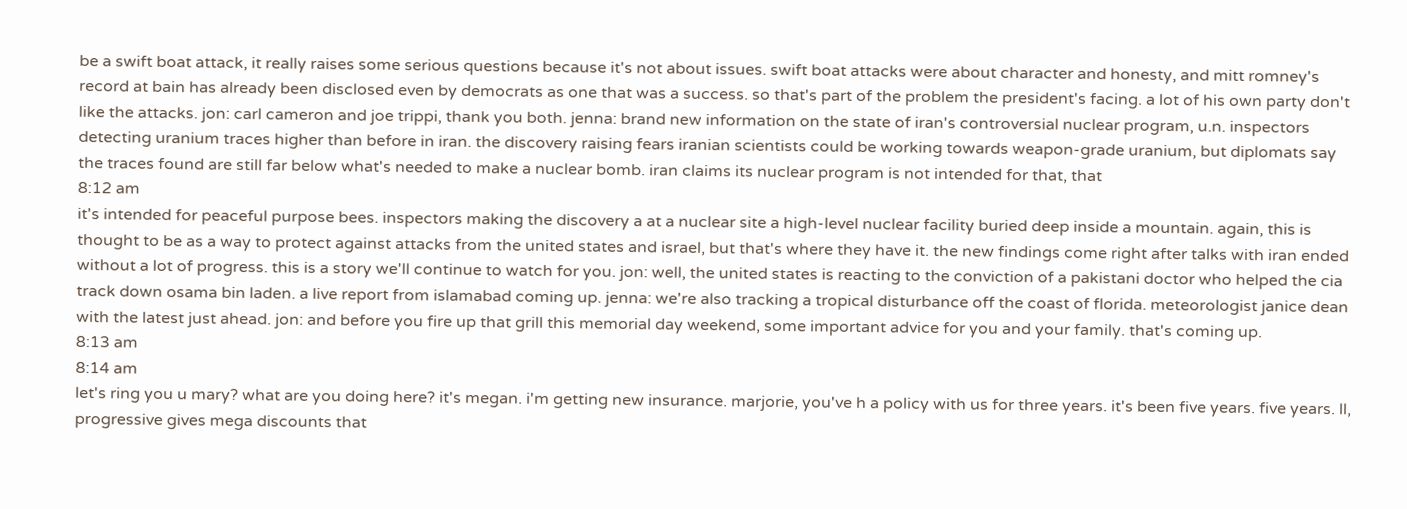be a swift boat attack, it really raises some serious questions because it's not about issues. swift boat attacks were about character and honesty, and mitt romney's record at bain has already been disclosed even by democrats as one that was a success. so that's part of the problem the president's facing. a lot of his own party don't like the attacks. jon: carl cameron and joe trippi, thank you both. jenna: brand new information on the state of iran's controversial nuclear program, u.n. inspectors detecting uranium traces higher than before in iran. the discovery raising fears iranian scientists could be working towards weapon-grade uranium, but diplomats say the traces found are still far below what's needed to make a nuclear bomb. iran claims its nuclear program is not intended for that, that
8:12 am
it's intended for peaceful purpose bees. inspectors making the discovery a at a nuclear site a high-level nuclear facility buried deep inside a mountain. again, this is thought to be as a way to protect against attacks from the united states and israel, but that's where they have it. the new findings come right after talks with iran ended without a lot of progress. this is a story we'll continue to watch for you. jon: well, the united states is reacting to the conviction of a pakistani doctor who helped the cia track down osama bin laden. a live report from islamabad coming up. jenna: we're also tracking a tropical disturbance off the coast of florida. meteorologist janice dean with the latest just ahead. jon: and before you fire up that grill this memorial day weekend, some important advice for you and your family. that's coming up.
8:13 am
8:14 am
let's ring you u mary? what are you doing here? it's megan. i'm getting new insurance. marjorie, you've h a policy with us for three years. it's been five years. five years. ll, progressive gives mega discounts that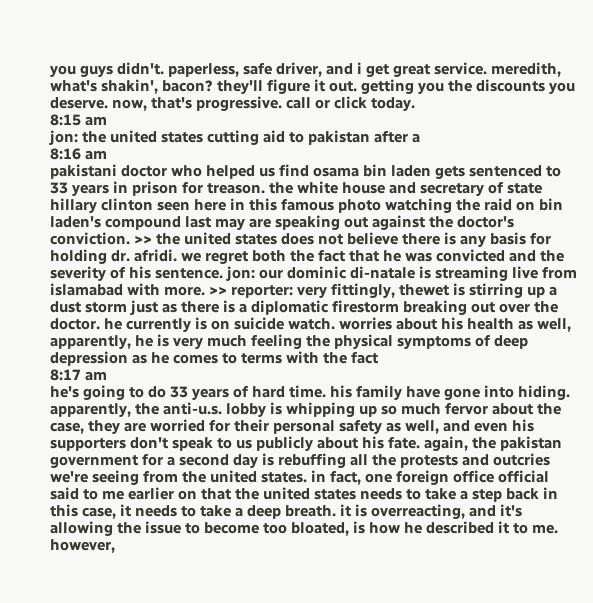you guys didn't. paperless, safe driver, and i get great service. meredith, what's shakin', bacon? they'll figure it out. getting you the discounts you deserve. now, that's progressive. call or click today.
8:15 am
jon: the united states cutting aid to pakistan after a
8:16 am
pakistani doctor who helped us find osama bin laden gets sentenced to 33 years in prison for treason. the white house and secretary of state hillary clinton seen here in this famous photo watching the raid on bin laden's compound last may are speaking out against the doctor's conviction. >> the united states does not believe there is any basis for holding dr. afridi. we regret both the fact that he was convicted and the severity of his sentence. jon: our dominic di-natale is streaming live from islamabad with more. >> reporter: very fittingly, thewet is stirring up a dust storm just as there is a diplomatic firestorm breaking out over the doctor. he currently is on suicide watch. worries about his health as well, apparently, he is very much feeling the physical symptoms of deep depression as he comes to terms with the fact
8:17 am
he's going to do 33 years of hard time. his family have gone into hiding. apparently, the anti-u.s. lobby is whipping up so much fervor about the case, they are worried for their personal safety as well, and even his supporters don't speak to us publicly about his fate. again, the pakistan government for a second day is rebuffing all the protests and outcries we're seeing from the united states. in fact, one foreign office official said to me earlier on that the united states needs to take a step back in this case, it needs to take a deep breath. it is overreacting, and it's allowing the issue to become too bloated, is how he described it to me. however,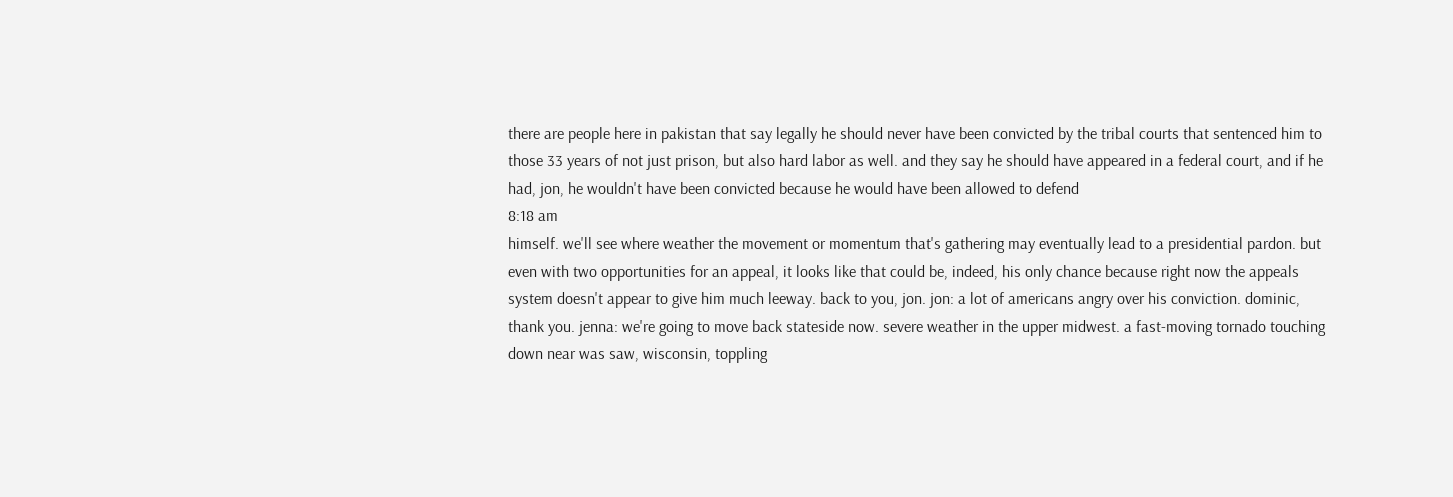there are people here in pakistan that say legally he should never have been convicted by the tribal courts that sentenced him to those 33 years of not just prison, but also hard labor as well. and they say he should have appeared in a federal court, and if he had, jon, he wouldn't have been convicted because he would have been allowed to defend
8:18 am
himself. we'll see where weather the movement or momentum that's gathering may eventually lead to a presidential pardon. but even with two opportunities for an appeal, it looks like that could be, indeed, his only chance because right now the appeals system doesn't appear to give him much leeway. back to you, jon. jon: a lot of americans angry over his conviction. dominic, thank you. jenna: we're going to move back stateside now. severe weather in the upper midwest. a fast-moving tornado touching down near was saw, wisconsin, toppling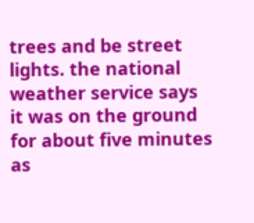trees and be street lights. the national weather service says it was on the ground for about five minutes as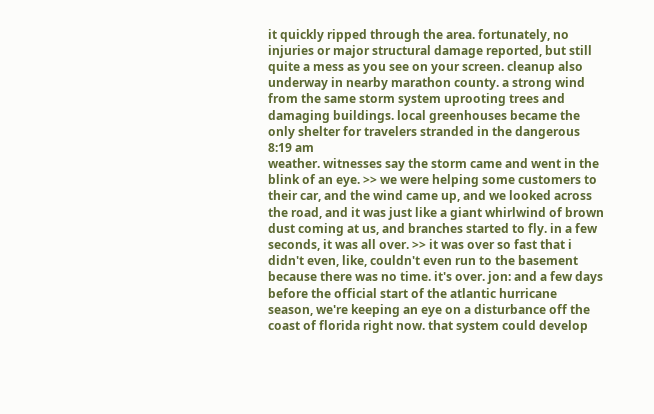it quickly ripped through the area. fortunately, no injuries or major structural damage reported, but still quite a mess as you see on your screen. cleanup also underway in nearby marathon county. a strong wind from the same storm system uprooting trees and damaging buildings. local greenhouses became the only shelter for travelers stranded in the dangerous
8:19 am
weather. witnesses say the storm came and went in the blink of an eye. >> we were helping some customers to their car, and the wind came up, and we looked across the road, and it was just like a giant whirlwind of brown dust coming at us, and branches started to fly. in a few seconds, it was all over. >> it was over so fast that i didn't even, like, couldn't even run to the basement because there was no time. it's over. jon: and a few days before the official start of the atlantic hurricane season, we're keeping an eye on a disturbance off the coast of florida right now. that system could develop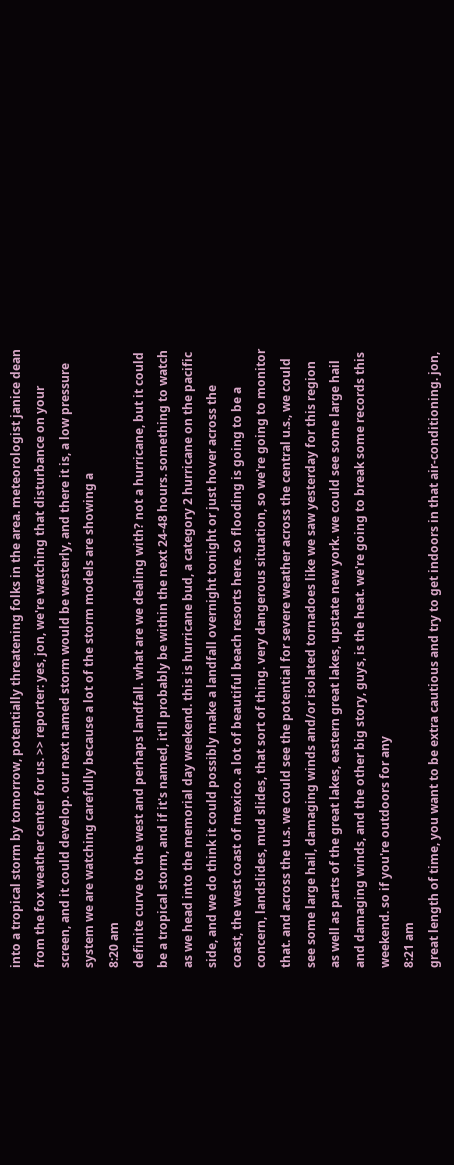into a tropical storm by tomorrow, potentially threatening folks in the area. meteorologist janice dean from the fox weather center for us. >> reporter: yes, jon, we're watching that disturbance on your screen, and it could develop. our next named storm would be westerly, and there it is, a low pressure system we are watching carefully because a lot of the storm models are showing a
8:20 am
definite curve to the west and perhaps landfall. what are we dealing with? not a hurricane, but it could be a tropical storm, and if it's named, it'll probably be within the next 24-48 hours. something to watch as we head into the memorial day weekend. this is hurricane bud, a category 2 hurricane on the pacific side, and we do think it could possibly make a landfall overnight tonight or just hover across the coast, the west coast of mexico. a lot of beautiful beach resorts here. so flooding is going to be a concern, landslides, mud slides, that sort of thing. very dangerous situation, so we're going to monitor that. and across the u.s. we could see the potential for severe weather across the central u.s., we could see some large hail, damaging winds and/or isolated tornadoes like we saw yesterday for this region as well as parts of the great lakes, eastern great lakes, upstate new york. we could see some large hail and damaging winds, and the other big story, guys, is the heat. we're going to break some records this weekend. so if you're outdoors for any
8:21 am
great length of time, you want to be extra cautious and try to get indoors in that air-conditioning. jon,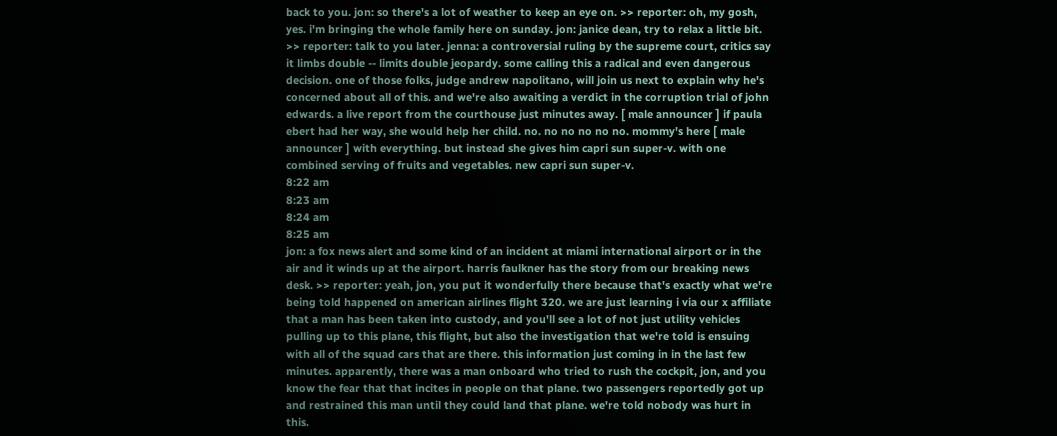back to you. jon: so there's a lot of weather to keep an eye on. >> reporter: oh, my gosh, yes. i'm bringing the whole family here on sunday. jon: janice dean, try to relax a little bit. >> reporter: talk to you later. jenna: a controversial ruling by the supreme court, critics say it limbs double -- limits double jeopardy. some calling this a radical and even dangerous decision. one of those folks, judge andrew napolitano, will join us next to explain why he's concerned about all of this. and we're also awaiting a verdict in the corruption trial of john edwards. a live report from the courthouse just minutes away. [ male announcer ] if paula ebert had her way, she would help her child. no. no no no no no. mommy's here [ male announcer ] with everything. but instead she gives him capri sun super-v. with one combined serving of fruits and vegetables. new capri sun super-v.
8:22 am
8:23 am
8:24 am
8:25 am
jon: a fox news alert and some kind of an incident at miami international airport or in the air and it winds up at the airport. harris faulkner has the story from our breaking news desk. >> reporter: yeah, jon, you put it wonderfully there because that's exactly what we're being told happened on american airlines flight 320. we are just learning i via our x affiliate that a man has been taken into custody, and you'll see a lot of not just utility vehicles pulling up to this plane, this flight, but also the investigation that we're told is ensuing with all of the squad cars that are there. this information just coming in in the last few minutes. apparently, there was a man onboard who tried to rush the cockpit, jon, and you know the fear that that incites in people on that plane. two passengers reportedly got up and restrained this man until they could land that plane. we're told nobody was hurt in this.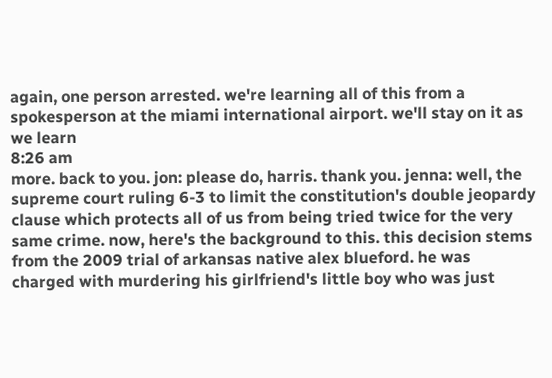again, one person arrested. we're learning all of this from a spokesperson at the miami international airport. we'll stay on it as we learn
8:26 am
more. back to you. jon: please do, harris. thank you. jenna: well, the supreme court ruling 6-3 to limit the constitution's double jeopardy clause which protects all of us from being tried twice for the very same crime. now, here's the background to this. this decision stems from the 2009 trial of arkansas native alex blueford. he was charged with murdering his girlfriend's little boy who was just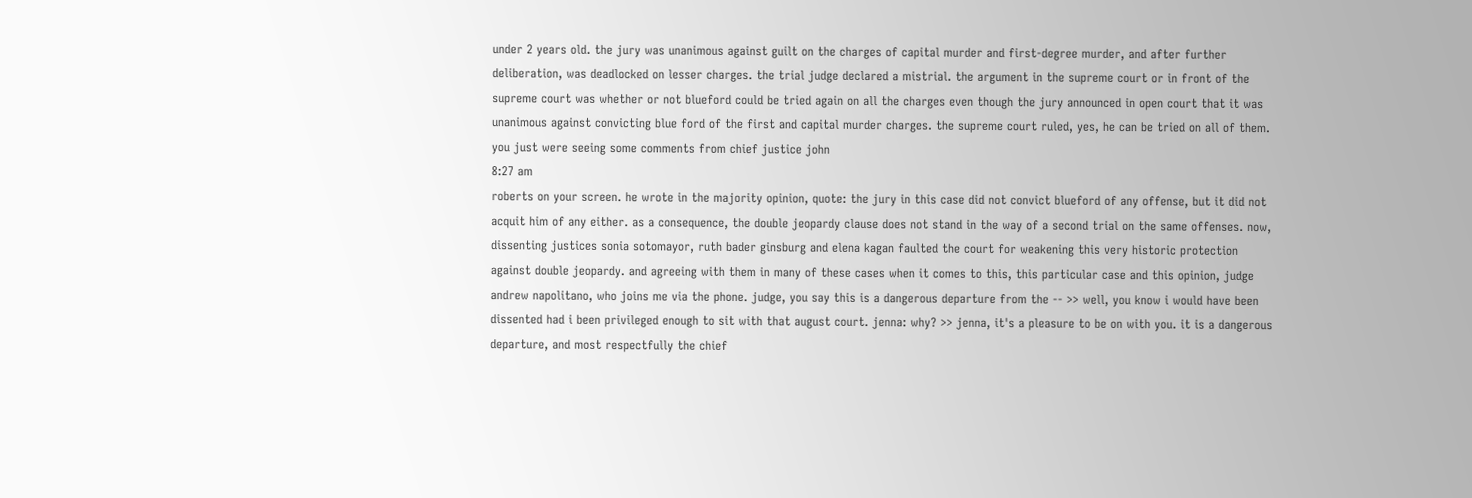under 2 years old. the jury was unanimous against guilt on the charges of capital murder and first-degree murder, and after further deliberation, was deadlocked on lesser charges. the trial judge declared a mistrial. the argument in the supreme court or in front of the supreme court was whether or not blueford could be tried again on all the charges even though the jury announced in open court that it was unanimous against convicting blue ford of the first and capital murder charges. the supreme court ruled, yes, he can be tried on all of them. you just were seeing some comments from chief justice john
8:27 am
roberts on your screen. he wrote in the majority opinion, quote: the jury in this case did not convict blueford of any offense, but it did not acquit him of any either. as a consequence, the double jeopardy clause does not stand in the way of a second trial on the same offenses. now, dissenting justices sonia sotomayor, ruth bader ginsburg and elena kagan faulted the court for weakening this very historic protection against double jeopardy. and agreeing with them in many of these cases when it comes to this, this particular case and this opinion, judge andrew napolitano, who joins me via the phone. judge, you say this is a dangerous departure from the -- >> well, you know i would have been dissented had i been privileged enough to sit with that august court. jenna: why? >> jenna, it's a pleasure to be on with you. it is a dangerous departure, and most respectfully the chief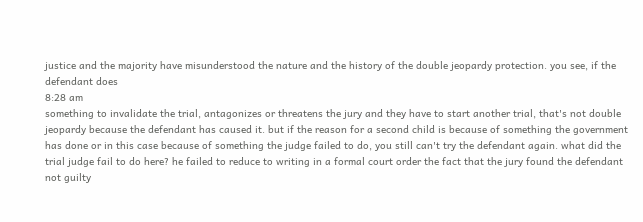justice and the majority have misunderstood the nature and the history of the double jeopardy protection. you see, if the defendant does
8:28 am
something to invalidate the trial, antagonizes or threatens the jury and they have to start another trial, that's not double jeopardy because the defendant has caused it. but if the reason for a second child is because of something the government has done or in this case because of something the judge failed to do, you still can't try the defendant again. what did the trial judge fail to do here? he failed to reduce to writing in a formal court order the fact that the jury found the defendant not guilty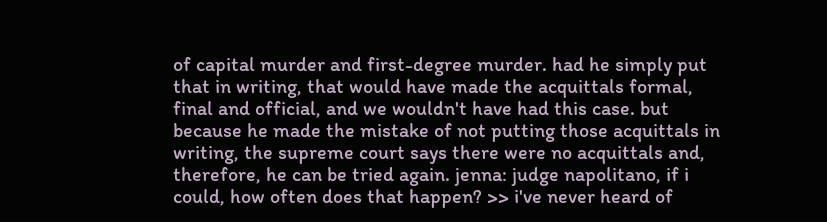of capital murder and first-degree murder. had he simply put that in writing, that would have made the acquittals formal, final and official, and we wouldn't have had this case. but because he made the mistake of not putting those acquittals in writing, the supreme court says there were no acquittals and, therefore, he can be tried again. jenna: judge napolitano, if i could, how often does that happen? >> i've never heard of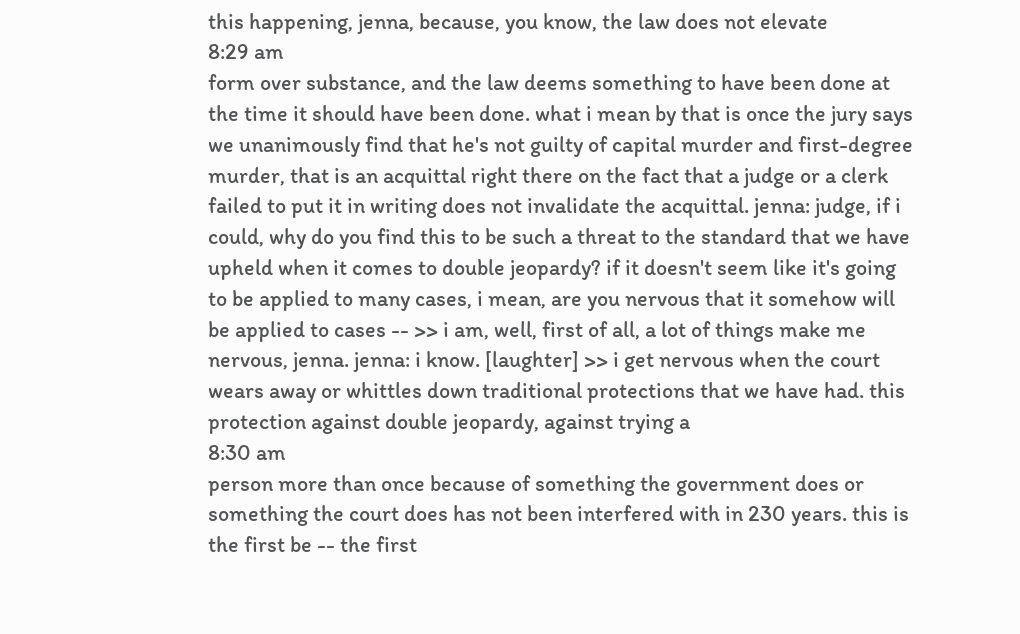this happening, jenna, because, you know, the law does not elevate
8:29 am
form over substance, and the law deems something to have been done at the time it should have been done. what i mean by that is once the jury says we unanimously find that he's not guilty of capital murder and first-degree murder, that is an acquittal right there on the fact that a judge or a clerk failed to put it in writing does not invalidate the acquittal. jenna: judge, if i could, why do you find this to be such a threat to the standard that we have upheld when it comes to double jeopardy? if it doesn't seem like it's going to be applied to many cases, i mean, are you nervous that it somehow will be applied to cases -- >> i am, well, first of all, a lot of things make me nervous, jenna. jenna: i know. [laughter] >> i get nervous when the court wears away or whittles down traditional protections that we have had. this protection against double jeopardy, against trying a
8:30 am
person more than once because of something the government does or something the court does has not been interfered with in 230 years. this is the first be -- the first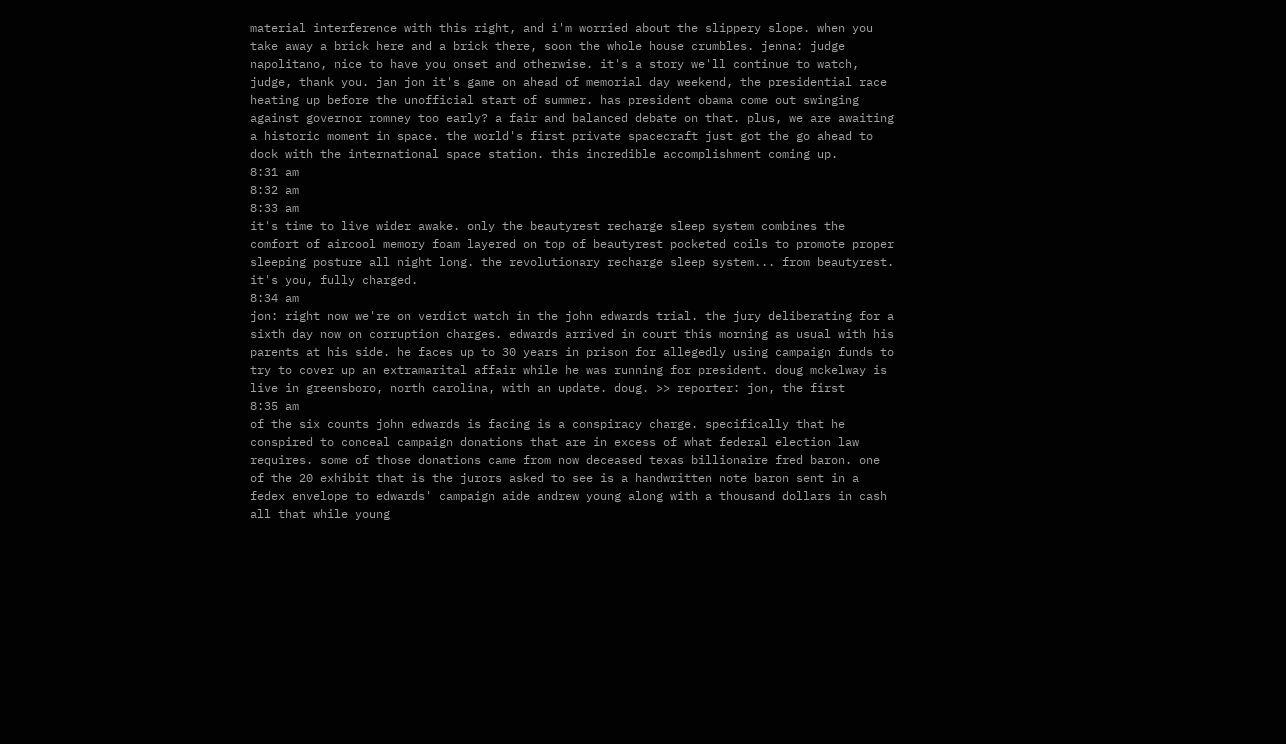material interference with this right, and i'm worried about the slippery slope. when you take away a brick here and a brick there, soon the whole house crumbles. jenna: judge napolitano, nice to have you onset and otherwise. it's a story we'll continue to watch, judge, thank you. jan jon it's game on ahead of memorial day weekend, the presidential race heating up before the unofficial start of summer. has president obama come out swinging against governor romney too early? a fair and balanced debate on that. plus, we are awaiting a historic moment in space. the world's first private spacecraft just got the go ahead to dock with the international space station. this incredible accomplishment coming up.
8:31 am
8:32 am
8:33 am
it's time to live wider awake. only the beautyrest recharge sleep system combines the comfort of aircool memory foam layered on top of beautyrest pocketed coils to promote proper sleeping posture all night long. the revolutionary recharge sleep system... from beautyrest. it's you, fully charged.
8:34 am
jon: right now we're on verdict watch in the john edwards trial. the jury deliberating for a sixth day now on corruption charges. edwards arrived in court this morning as usual with his parents at his side. he faces up to 30 years in prison for allegedly using campaign funds to try to cover up an extramarital affair while he was running for president. doug mckelway is live in greensboro, north carolina, with an update. doug. >> reporter: jon, the first
8:35 am
of the six counts john edwards is facing is a conspiracy charge. specifically that he conspired to conceal campaign donations that are in excess of what federal election law requires. some of those donations came from now deceased texas billionaire fred baron. one of the 20 exhibit that is the jurors asked to see is a handwritten note baron sent in a fedex envelope to edwards' campaign aide andrew young along with a thousand dollars in cash all that while young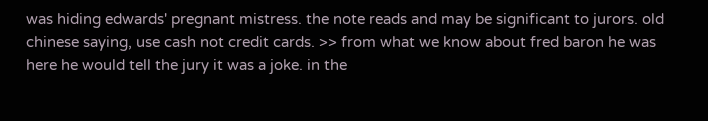was hiding edwards' pregnant mistress. the note reads and may be significant to jurors. old chinese saying, use cash not credit cards. >> from what we know about fred baron he was here he would tell the jury it was a joke. in the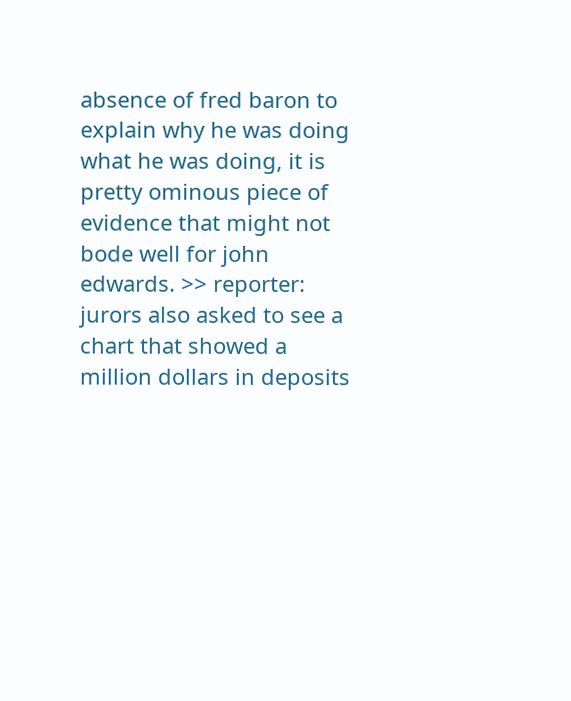absence of fred baron to explain why he was doing what he was doing, it is pretty ominous piece of evidence that might not bode well for john edwards. >> reporter: jurors also asked to see a chart that showed a million dollars in deposits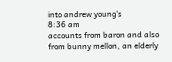into andrew young's
8:36 am
accounts from baron and also from bunny mellon, an elderly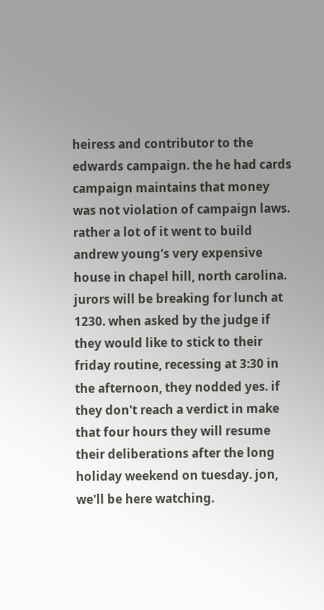heiress and contributor to the edwards campaign. the he had cards campaign maintains that money was not violation of campaign laws. rather a lot of it went to build andrew young's very expensive house in chapel hill, north carolina. jurors will be breaking for lunch at 1230. when asked by the judge if they would like to stick to their friday routine, recessing at 3:30 in the afternoon, they nodded yes. if they don't reach a verdict in make that four hours they will resume their deliberations after the long holiday weekend on tuesday. jon, we'll be here watching.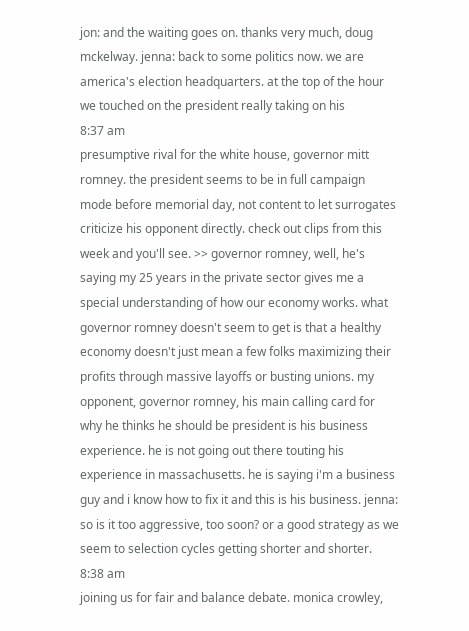jon: and the waiting goes on. thanks very much, doug mckelway. jenna: back to some politics now. we are america's election headquarters. at the top of the hour we touched on the president really taking on his
8:37 am
presumptive rival for the white house, governor mitt romney. the president seems to be in full campaign mode before memorial day, not content to let surrogates criticize his opponent directly. check out clips from this week and you'll see. >> governor romney, well, he's saying my 25 years in the private sector gives me a special understanding of how our economy works. what governor romney doesn't seem to get is that a healthy economy doesn't just mean a few folks maximizing their profits through massive layoffs or busting unions. my opponent, governor romney, his main calling card for why he thinks he should be president is his business experience. he is not going out there touting his experience in massachusetts. he is saying i'm a business guy and i know how to fix it and this is his business. jenna: so is it too aggressive, too soon? or a good strategy as we seem to selection cycles getting shorter and shorter.
8:38 am
joining us for fair and balance debate. monica crowley,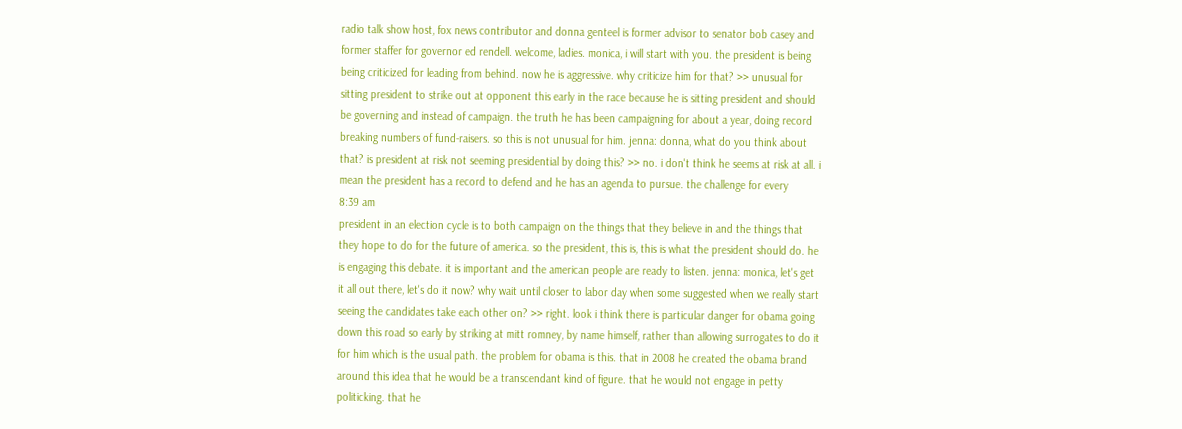radio talk show host, fox news contributor and donna genteel is former advisor to senator bob casey and former staffer for governor ed rendell. welcome, ladies. monica, i will start with you. the president is being being criticized for leading from behind. now he is aggressive. why criticize him for that? >> unusual for sitting president to strike out at opponent this early in the race because he is sitting president and should be governing and instead of campaign. the truth he has been campaigning for about a year, doing record breaking numbers of fund-raisers. so this is not unusual for him. jenna: donna, what do you think about that? is president at risk not seeming presidential by doing this? >> no. i don't think he seems at risk at all. i mean the president has a record to defend and he has an agenda to pursue. the challenge for every
8:39 am
president in an election cycle is to both campaign on the things that they believe in and the things that they hope to do for the future of america. so the president, this is, this is what the president should do. he is engaging this debate. it is important and the american people are ready to listen. jenna: monica, let's get it all out there, let's do it now? why wait until closer to labor day when some suggested when we really start seeing the candidates take each other on? >> right. look i think there is particular danger for obama going down this road so early by striking at mitt romney, by name himself, rather than allowing surrogates to do it for him which is the usual path. the problem for obama is this. that in 2008 he created the obama brand around this idea that he would be a transcendant kind of figure. that he would not engage in petty politicking. that he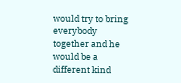would try to bring everybody together and he would be a different kind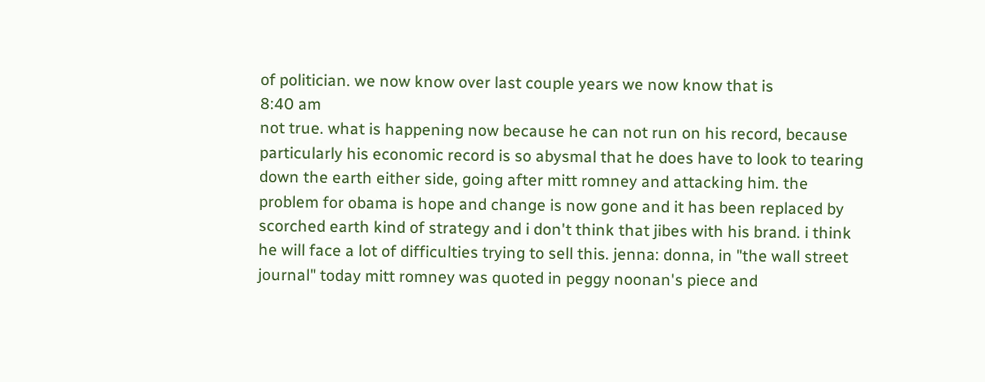of politician. we now know over last couple years we now know that is
8:40 am
not true. what is happening now because he can not run on his record, because particularly his economic record is so abysmal that he does have to look to tearing down the earth either side, going after mitt romney and attacking him. the problem for obama is hope and change is now gone and it has been replaced by scorched earth kind of strategy and i don't think that jibes with his brand. i think he will face a lot of difficulties trying to sell this. jenna: donna, in "the wall street journal" today mitt romney was quoted in peggy noonan's piece and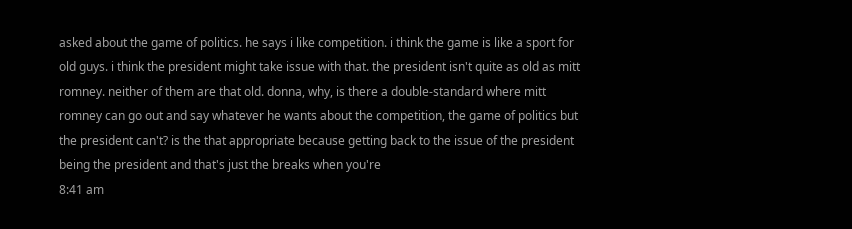asked about the game of politics. he says i like competition. i think the game is like a sport for old guys. i think the president might take issue with that. the president isn't quite as old as mitt romney. neither of them are that old. donna, why, is there a double-standard where mitt romney can go out and say whatever he wants about the competition, the game of politics but the president can't? is the that appropriate because getting back to the issue of the president being the president and that's just the breaks when you're
8:41 am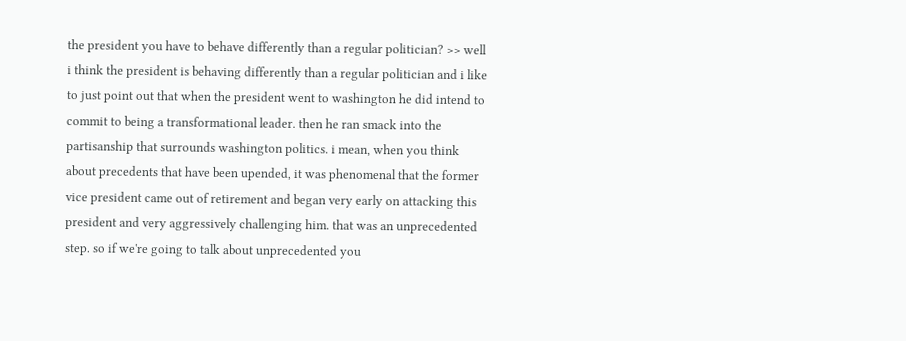the president you have to behave differently than a regular politician? >> well i think the president is behaving differently than a regular politician and i like to just point out that when the president went to washington he did intend to commit to being a transformational leader. then he ran smack into the partisanship that surrounds washington politics. i mean, when you think about precedents that have been upended, it was phenomenal that the former vice president came out of retirement and began very early on attacking this president and very aggressively challenging him. that was an unprecedented step. so if we're going to talk about unprecedented you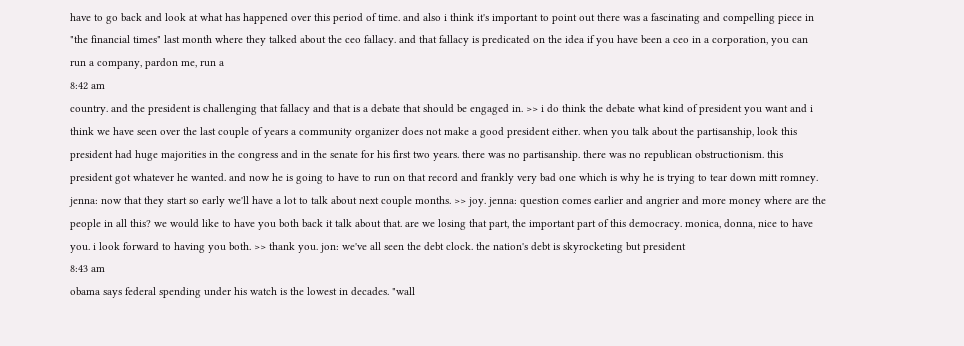have to go back and look at what has happened over this period of time. and also i think it's important to point out there was a fascinating and compelling piece in "the financial times" last month where they talked about the ceo fallacy. and that fallacy is predicated on the idea if you have been a ceo in a corporation, you can run a company, pardon me, run a
8:42 am
country. and the president is challenging that fallacy and that is a debate that should be engaged in. >> i do think the debate what kind of president you want and i think we have seen over the last couple of years a community organizer does not make a good president either. when you talk about the partisanship, look this president had huge majorities in the congress and in the senate for his first two years. there was no partisanship. there was no republican obstructionism. this president got whatever he wanted. and now he is going to have to run on that record and frankly very bad one which is why he is trying to tear down mitt romney. jenna: now that they start so early we'll have a lot to talk about next couple months. >> joy. jenna: question comes earlier and angrier and more money where are the people in all this? we would like to have you both back it talk about that. are we losing that part, the important part of this democracy. monica, donna, nice to have you. i look forward to having you both. >> thank you. jon: we've all seen the debt clock. the nation's debt is skyrocketing but president
8:43 am
obama says federal spending under his watch is the lowest in decades. "wall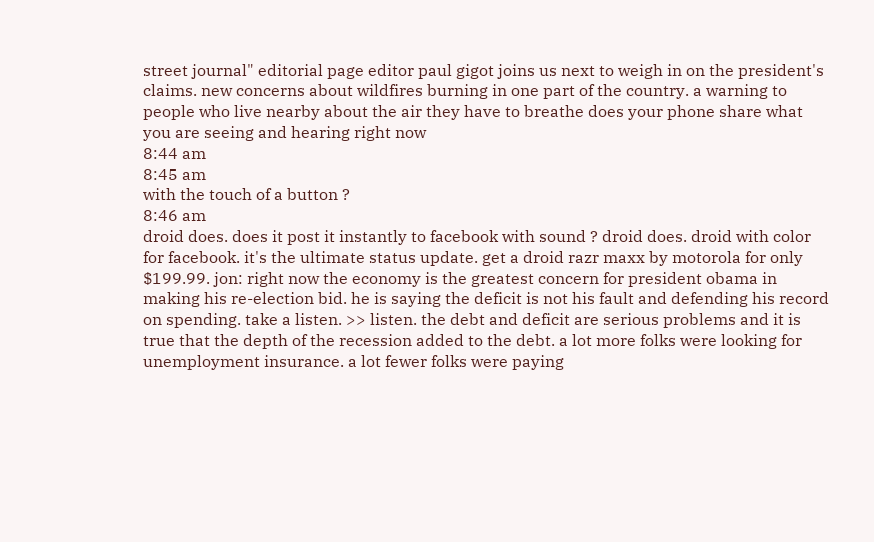street journal" editorial page editor paul gigot joins us next to weigh in on the president's claims. new concerns about wildfires burning in one part of the country. a warning to people who live nearby about the air they have to breathe does your phone share what you are seeing and hearing right now
8:44 am
8:45 am
with the touch of a button ?
8:46 am
droid does. does it post it instantly to facebook with sound ? droid does. droid with color for facebook. it's the ultimate status update. get a droid razr maxx by motorola for only $199.99. jon: right now the economy is the greatest concern for president obama in making his re-election bid. he is saying the deficit is not his fault and defending his record on spending. take a listen. >> listen. the debt and deficit are serious problems and it is true that the depth of the recession added to the debt. a lot more folks were looking for unemployment insurance. a lot fewer folks were paying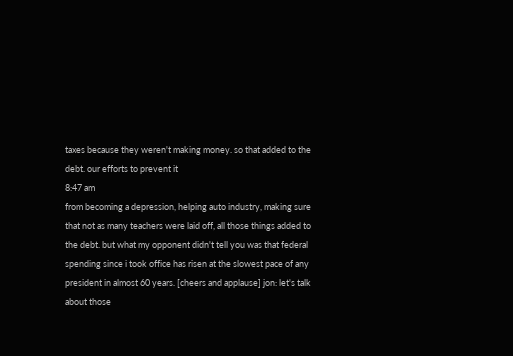taxes because they weren't making money. so that added to the debt. our efforts to prevent it
8:47 am
from becoming a depression, helping auto industry, making sure that not as many teachers were laid off, all those things added to the debt. but what my opponent didn't tell you was that federal spending since i took office has risen at the slowest pace of any president in almost 60 years. [cheers and applause] jon: let's talk about those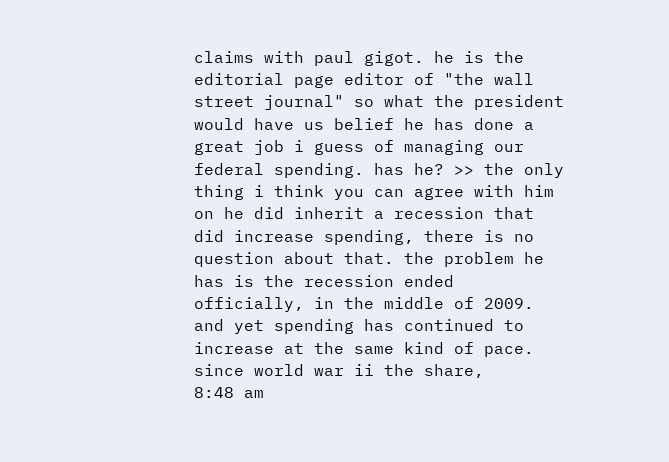claims with paul gigot. he is the editorial page editor of "the wall street journal" so what the president would have us belief he has done a great job i guess of managing our federal spending. has he? >> the only thing i think you can agree with him on he did inherit a recession that did increase spending, there is no question about that. the problem he has is the recession ended officially, in the middle of 2009. and yet spending has continued to increase at the same kind of pace. since world war ii the share,
8:48 am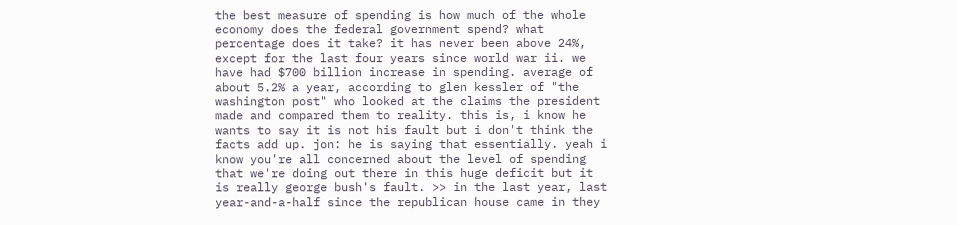the best measure of spending is how much of the whole economy does the federal government spend? what percentage does it take? it has never been above 24%, except for the last four years since world war ii. we have had $700 billion increase in spending. average of about 5.2% a year, according to glen kessler of "the washington post" who looked at the claims the president made and compared them to reality. this is, i know he wants to say it is not his fault but i don't think the facts add up. jon: he is saying that essentially. yeah i know you're all concerned about the level of spending that we're doing out there in this huge deficit but it is really george bush's fault. >> in the last year, last year-and-a-half since the republican house came in they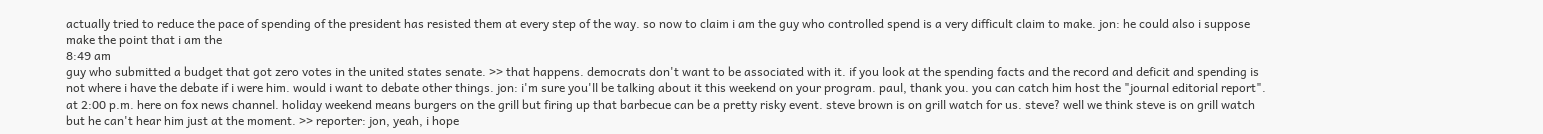actually tried to reduce the pace of spending of the president has resisted them at every step of the way. so now to claim i am the guy who controlled spend is a very difficult claim to make. jon: he could also i suppose make the point that i am the
8:49 am
guy who submitted a budget that got zero votes in the united states senate. >> that happens. democrats don't want to be associated with it. if you look at the spending facts and the record and deficit and spending is not where i have the debate if i were him. would i want to debate other things. jon: i'm sure you'll be talking about it this weekend on your program. paul, thank you. you can catch him host the "journal editorial report". at 2:00 p.m. here on fox news channel. holiday weekend means burgers on the grill but firing up that barbecue can be a pretty risky event. steve brown is on grill watch for us. steve? well we think steve is on grill watch but he can't hear him just at the moment. >> reporter: jon, yeah, i hope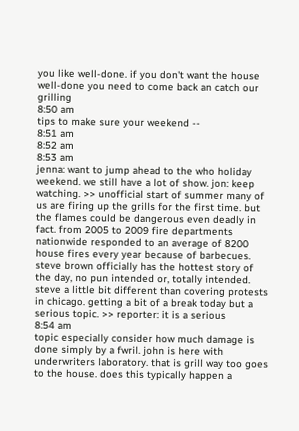you like well-done. if you don't want the house well-done you need to come back an catch our grilling
8:50 am
tips to make sure your weekend --
8:51 am
8:52 am
8:53 am
jenna: want to jump ahead to the who holiday weekend. we still have a lot of show. jon: keep watching. >> unofficial start of summer many of us are firing up the grills for the first time. but the flames could be dangerous even deadly in fact. from 2005 to 2009 fire departments nationwide responded to an average of 8200 house fires every year because of barbecues. steve brown officially has the hottest story of the day, no pun intended or, totally intended. steve a little bit different than covering protests in chicago. getting a bit of a break today but a serious topic. >> reporter: it is a serious
8:54 am
topic especially consider how much damage is done simply by a fwril. john is here with underwriters laboratory. that is grill way too goes to the house. does this typically happen a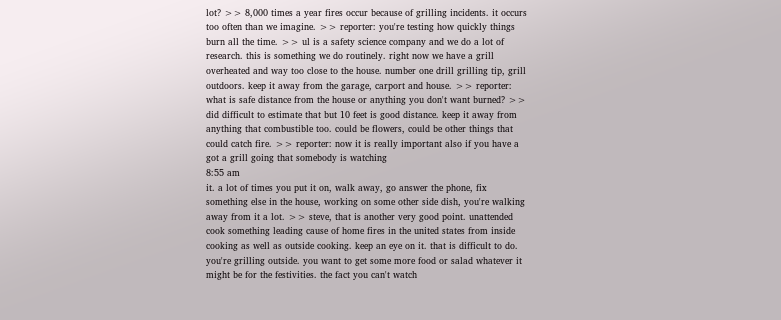lot? >> 8,000 times a year fires occur because of grilling incidents. it occurs too often than we imagine. >> reporter: you're testing how quickly things burn all the time. >> ul is a safety science company and we do a lot of research. this is something we do routinely. right now we have a grill overheated and way too close to the house. number one drill grilling tip, grill outdoors. keep it away from the garage, carport and house. >> reporter: what is safe distance from the house or anything you don't want burned? >> did difficult to estimate that but 10 feet is good distance. keep it away from anything that combustible too. could be flowers, could be other things that could catch fire. >> reporter: now it is really important also if you have a got a grill going that somebody is watching
8:55 am
it. a lot of times you put it on, walk away, go answer the phone, fix something else in the house, working on some other side dish, you're walking away from it a lot. >> steve, that is another very good point. unattended cook something leading cause of home fires in the united states from inside cooking as well as outside cooking. keep an eye on it. that is difficult to do. you're grilling outside. you want to get some more food or salad whatever it might be for the festivities. the fact you can't watch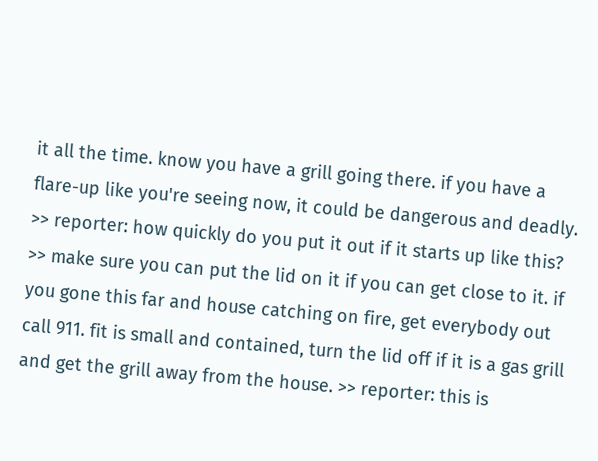it all the time. know you have a grill going there. if you have a flare-up like you're seeing now, it could be dangerous and deadly. >> reporter: how quickly do you put it out if it starts up like this? >> make sure you can put the lid on it if you can get close to it. if you gone this far and house catching on fire, get everybody out call 911. fit is small and contained, turn the lid off if it is a gas grill and get the grill away from the house. >> reporter: this is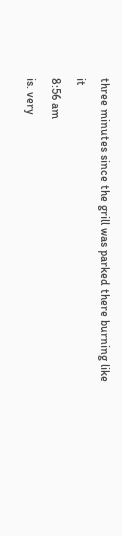three minutes since the grill was parked there burning like it
8:56 am
is. very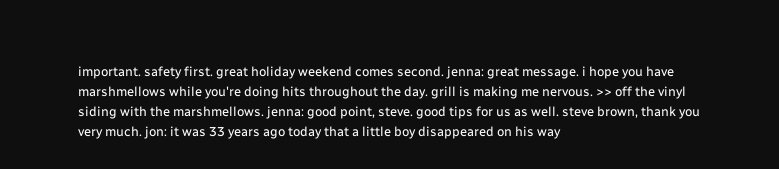important. safety first. great holiday weekend comes second. jenna: great message. i hope you have marshmellows while you're doing hits throughout the day. grill is making me nervous. >> off the vinyl siding with the marshmellows. jenna: good point, steve. good tips for us as well. steve brown, thank you very much. jon: it was 33 years ago today that a little boy disappeared on his way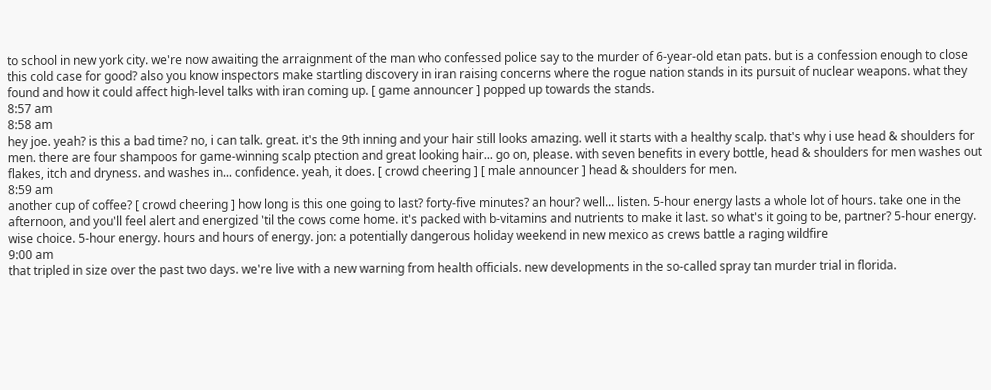to school in new york city. we're now awaiting the arraignment of the man who confessed police say to the murder of 6-year-old etan pats. but is a confession enough to close this cold case for good? also you know inspectors make startling discovery in iran raising concerns where the rogue nation stands in its pursuit of nuclear weapons. what they found and how it could affect high-level talks with iran coming up. [ game announcer ] popped up towards the stands.
8:57 am
8:58 am
hey joe. yeah? is this a bad time? no, i can talk. great. it's the 9th inning and your hair still looks amazing. well it starts with a healthy scalp. that's why i use head & shoulders for men. there are four shampoos for game-winning scalp ptection and great looking hair... go on, please. with seven benefits in every bottle, head & shoulders for men washes out flakes, itch and dryness. and washes in... confidence. yeah, it does. [ crowd cheering ] [ male announcer ] head & shoulders for men.
8:59 am
another cup of coffee? [ crowd cheering ] how long is this one going to last? forty-five minutes? an hour? well... listen. 5-hour energy lasts a whole lot of hours. take one in the afternoon, and you'll feel alert and energized 'til the cows come home. it's packed with b-vitamins and nutrients to make it last. so what's it going to be, partner? 5-hour energy. wise choice. 5-hour energy. hours and hours of energy. jon: a potentially dangerous holiday weekend in new mexico as crews battle a raging wildfire
9:00 am
that tripled in size over the past two days. we're live with a new warning from health officials. new developments in the so-called spray tan murder trial in florida.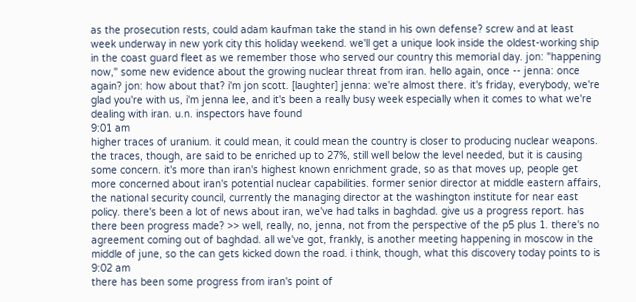as the prosecution rests, could adam kaufman take the stand in his own defense? screw and at least week underway in new york city this holiday weekend. we'll get a unique look inside the oldest-working ship in the coast guard fleet as we remember those who served our country this memorial day. jon: "happening now," some new evidence about the growing nuclear threat from iran. hello again, once -- jenna: once again? jon: how about that? i'm jon scott. [laughter] jenna: we're almost there. it's friday, everybody, we're glad you're with us, i'm jenna lee, and it's been a really busy week especially when it comes to what we're dealing with iran. u.n. inspectors have found
9:01 am
higher traces of uranium. it could mean, it could mean the country is closer to producing nuclear weapons. the traces, though, are said to be enriched up to 27%, still well below the level needed, but it is causing some concern. it's more than iran's highest known enrichment grade, so as that moves up, people get more concerned about iran's potential nuclear capabilities. former senior director at middle eastern affairs, the national security council, currently the managing director at the washington institute for near east policy. there's been a lot of news about iran, we've had talks in baghdad. give us a progress report. has there been progress made? >> well, really, no, jenna, not from the perspective of the p5 plus 1. there's no agreement coming out of baghdad. all we've got, frankly, is another meeting happening in moscow in the middle of june, so the can gets kicked down the road. i think, though, what this discovery today points to is
9:02 am
there has been some progress from iran's point of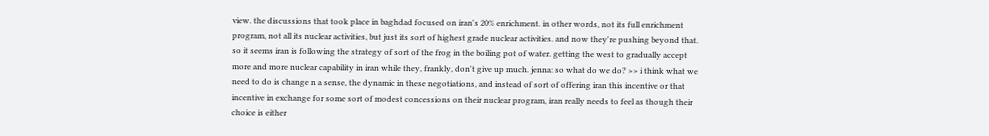view. the discussions that took place in baghdad focused on iran's 20% enrichment. in other words, not its full enrichment program, not all its nuclear activities, but just its sort of highest grade nuclear activities. and now they're pushing beyond that. so it seems iran is following the strategy of sort of the frog in the boiling pot of water. getting the west to gradually accept more and more nuclear capability in iran while they, frankly, don't give up much. jenna: so what do we do? >> i think what we need to do is change n a sense, the dynamic in these negotiations, and instead of sort of offering iran this incentive or that incentive in exchange for some sort of modest concessions on their nuclear program, iran really needs to feel as though their choice is either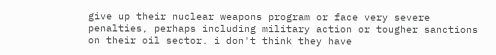give up their nuclear weapons program or face very severe penalties, perhaps including military action or tougher sanctions on their oil sector. i don't think they have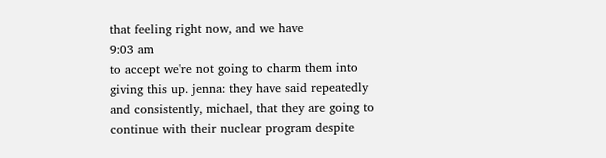that feeling right now, and we have
9:03 am
to accept we're not going to charm them into giving this up. jenna: they have said repeatedly and consistently, michael, that they are going to continue with their nuclear program despite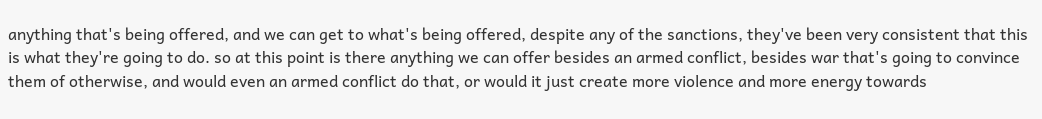anything that's being offered, and we can get to what's being offered, despite any of the sanctions, they've been very consistent that this is what they're going to do. so at this point is there anything we can offer besides an armed conflict, besides war that's going to convince them of otherwise, and would even an armed conflict do that, or would it just create more violence and more energy towards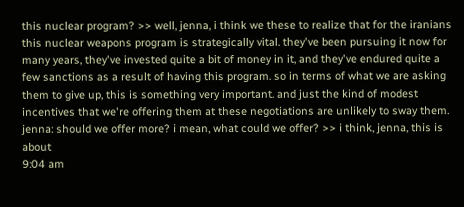this nuclear program? >> well, jenna, i think we these to realize that for the iranians this nuclear weapons program is strategically vital. they've been pursuing it now for many years, they've invested quite a bit of money in it, and they've endured quite a few sanctions as a result of having this program. so in terms of what we are asking them to give up, this is something very important. and just the kind of modest incentives that we're offering them at these negotiations are unlikely to sway them. jenna: should we offer more? i mean, what could we offer? >> i think, jenna, this is about
9:04 am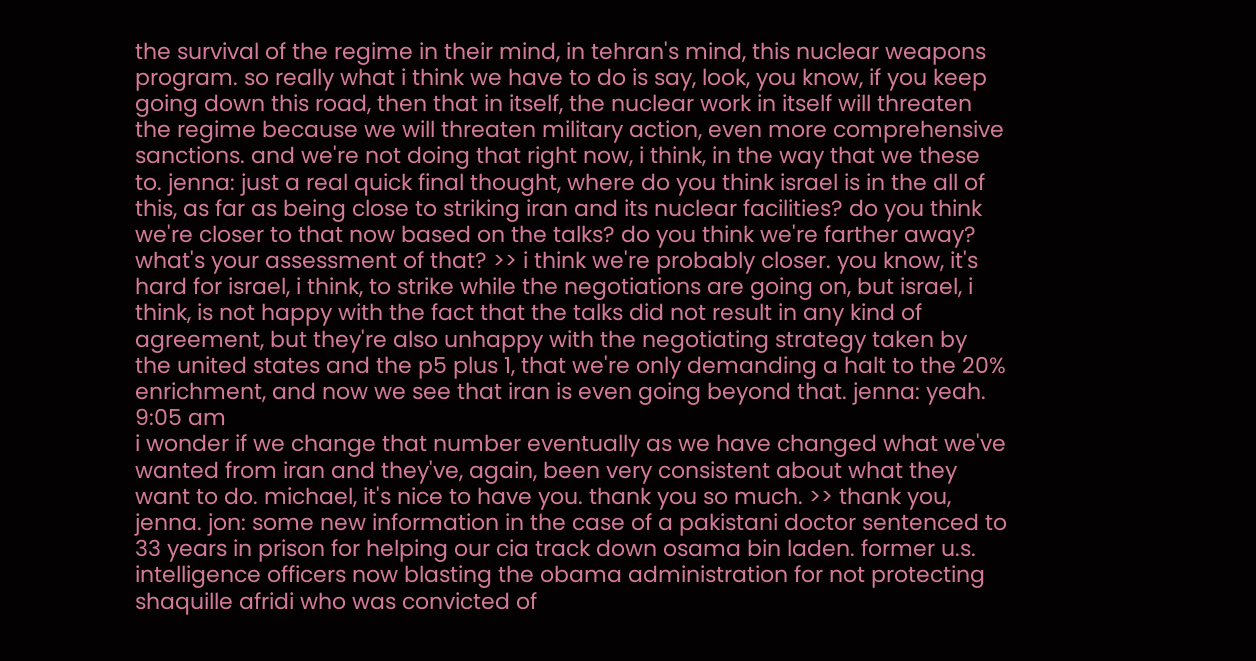the survival of the regime in their mind, in tehran's mind, this nuclear weapons program. so really what i think we have to do is say, look, you know, if you keep going down this road, then that in itself, the nuclear work in itself will threaten the regime because we will threaten military action, even more comprehensive sanctions. and we're not doing that right now, i think, in the way that we these to. jenna: just a real quick final thought, where do you think israel is in the all of this, as far as being close to striking iran and its nuclear facilities? do you think we're closer to that now based on the talks? do you think we're farther away? what's your assessment of that? >> i think we're probably closer. you know, it's hard for israel, i think, to strike while the negotiations are going on, but israel, i think, is not happy with the fact that the talks did not result in any kind of agreement, but they're also unhappy with the negotiating strategy taken by the united states and the p5 plus 1, that we're only demanding a halt to the 20% enrichment, and now we see that iran is even going beyond that. jenna: yeah.
9:05 am
i wonder if we change that number eventually as we have changed what we've wanted from iran and they've, again, been very consistent about what they want to do. michael, it's nice to have you. thank you so much. >> thank you, jenna. jon: some new information in the case of a pakistani doctor sentenced to 33 years in prison for helping our cia track down osama bin laden. former u.s. intelligence officers now blasting the obama administration for not protecting shaquille afridi who was convicted of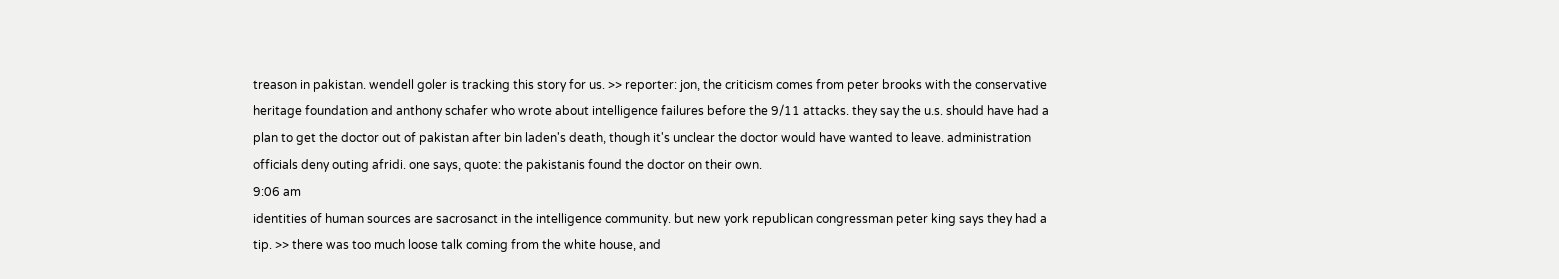treason in pakistan. wendell goler is tracking this story for us. >> reporter: jon, the criticism comes from peter brooks with the conservative heritage foundation and anthony schafer who wrote about intelligence failures before the 9/11 attacks. they say the u.s. should have had a plan to get the doctor out of pakistan after bin laden's death, though it's unclear the doctor would have wanted to leave. administration officials deny outing afridi. one says, quote: the pakistanis found the doctor on their own.
9:06 am
identities of human sources are sacrosanct in the intelligence community. but new york republican congressman peter king says they had a tip. >> there was too much loose talk coming from the white house, and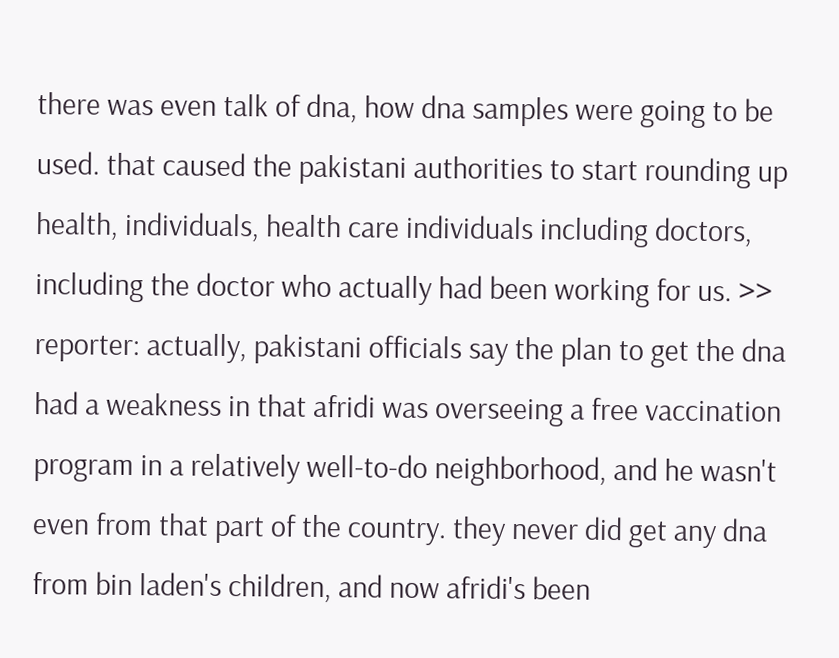there was even talk of dna, how dna samples were going to be used. that caused the pakistani authorities to start rounding up health, individuals, health care individuals including doctors, including the doctor who actually had been working for us. >> reporter: actually, pakistani officials say the plan to get the dna had a weakness in that afridi was overseeing a free vaccination program in a relatively well-to-do neighborhood, and he wasn't even from that part of the country. they never did get any dna from bin laden's children, and now afridi's been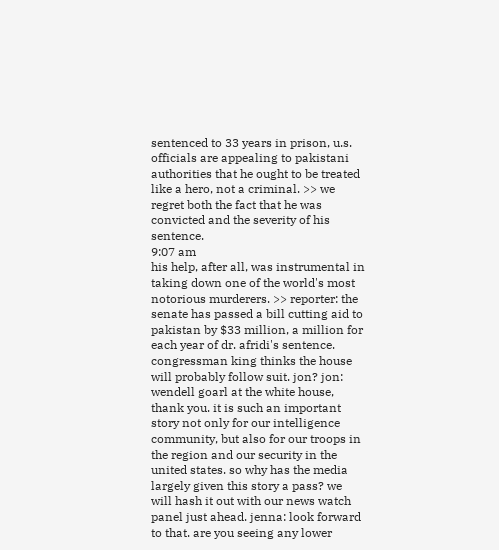sentenced to 33 years in prison, u.s. officials are appealing to pakistani authorities that he ought to be treated like a hero, not a criminal. >> we regret both the fact that he was convicted and the severity of his sentence.
9:07 am
his help, after all, was instrumental in taking down one of the world's most notorious murderers. >> reporter: the senate has passed a bill cutting aid to pakistan by $33 million, a million for each year of dr. afridi's sentence. congressman king thinks the house will probably follow suit. jon? jon: wendell goarl at the white house, thank you. it is such an important story not only for our intelligence community, but also for our troops in the region and our security in the united states. so why has the media largely given this story a pass? we will hash it out with our news watch panel just ahead. jenna: look forward to that. are you seeing any lower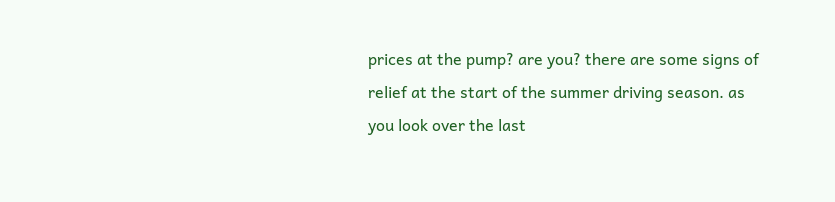prices at the pump? are you? there are some signs of relief at the start of the summer driving season. as you look over the last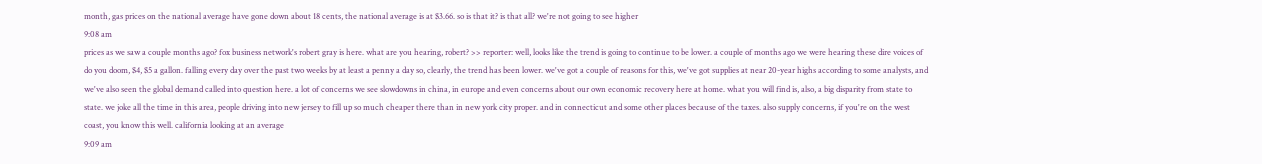month, gas prices on the national average have gone down about 18 cents, the national average is at $3.66. so is that it? is that all? we're not going to see higher
9:08 am
prices as we saw a couple months ago? fox business network's robert gray is here. what are you hearing, robert? >> reporter: well, looks like the trend is going to continue to be lower. a couple of months ago we were hearing these dire voices of do you doom, $4, $5 a gallon. falling every day over the past two weeks by at least a penny a day so, clearly, the trend has been lower. we've got a couple of reasons for this, we've got supplies at near 20-year highs according to some analysts, and we've also seen the global demand called into question here. a lot of concerns we see slowdowns in china, in europe and even concerns about our own economic recovery here at home. what you will find is, also, a big disparity from state to state. we joke all the time in this area, people driving into new jersey to fill up so much cheaper there than in new york city proper. and in connecticut and some other places because of the taxes. also supply concerns, if you're on the west coast, you know this well. california looking at an average
9:09 am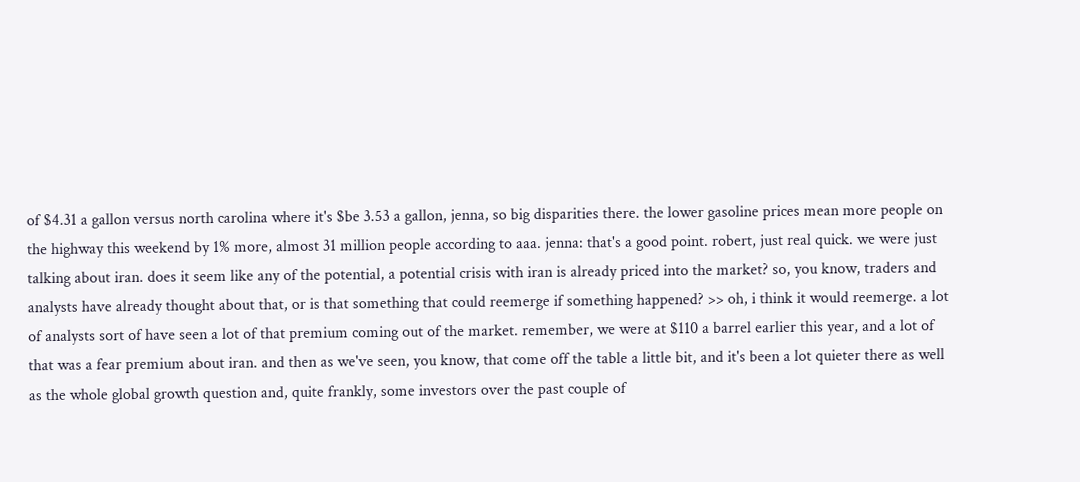of $4.31 a gallon versus north carolina where it's $be 3.53 a gallon, jenna, so big disparities there. the lower gasoline prices mean more people on the highway this weekend by 1% more, almost 31 million people according to aaa. jenna: that's a good point. robert, just real quick. we were just talking about iran. does it seem like any of the potential, a potential crisis with iran is already priced into the market? so, you know, traders and analysts have already thought about that, or is that something that could reemerge if something happened? >> oh, i think it would reemerge. a lot of analysts sort of have seen a lot of that premium coming out of the market. remember, we were at $110 a barrel earlier this year, and a lot of that was a fear premium about iran. and then as we've seen, you know, that come off the table a little bit, and it's been a lot quieter there as well as the whole global growth question and, quite frankly, some investors over the past couple of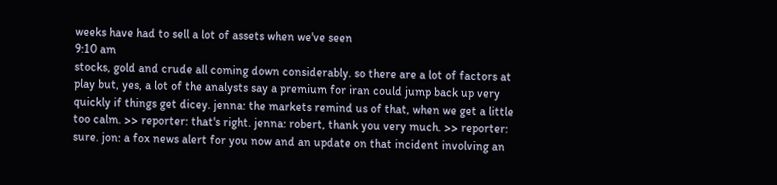weeks have had to sell a lot of assets when we've seen
9:10 am
stocks, gold and crude all coming down considerably. so there are a lot of factors at play but, yes, a lot of the analysts say a premium for iran could jump back up very quickly if things get dicey. jenna: the markets remind us of that, when we get a little too calm. >> reporter: that's right. jenna: robert, thank you very much. >> reporter: sure. jon: a fox news alert for you now and an update on that incident involving an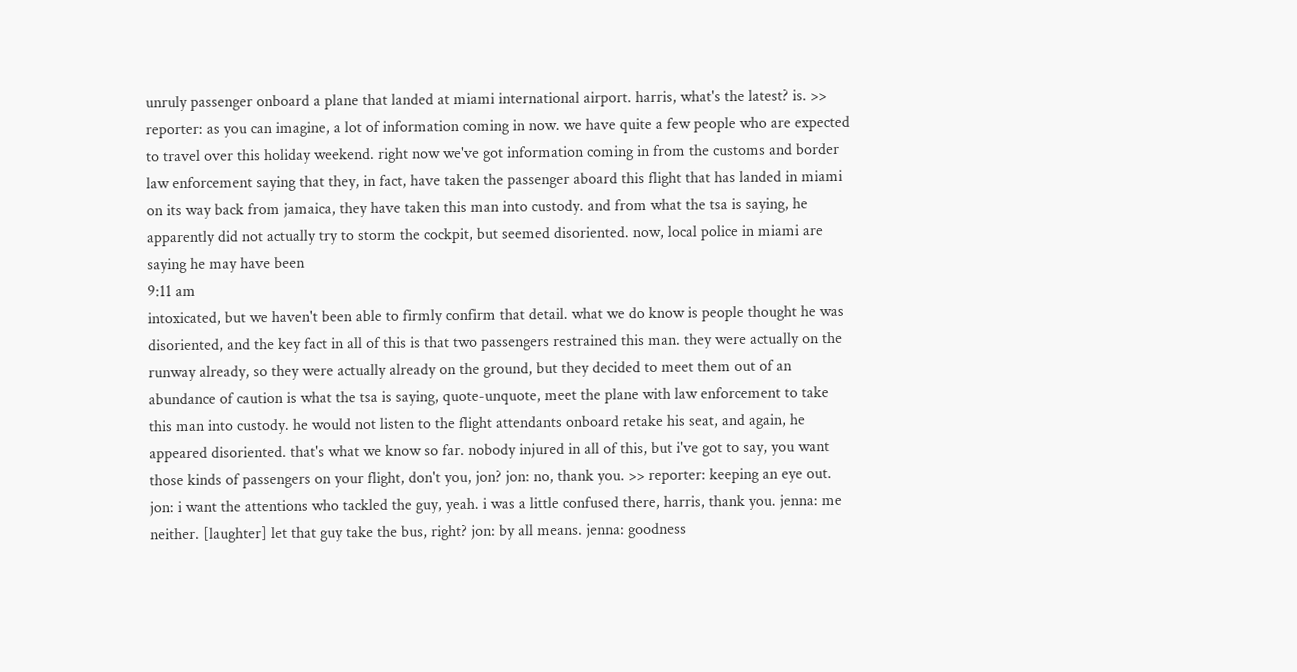unruly passenger onboard a plane that landed at miami international airport. harris, what's the latest? is. >> reporter: as you can imagine, a lot of information coming in now. we have quite a few people who are expected to travel over this holiday weekend. right now we've got information coming in from the customs and border law enforcement saying that they, in fact, have taken the passenger aboard this flight that has landed in miami on its way back from jamaica, they have taken this man into custody. and from what the tsa is saying, he apparently did not actually try to storm the cockpit, but seemed disoriented. now, local police in miami are saying he may have been
9:11 am
intoxicated, but we haven't been able to firmly confirm that detail. what we do know is people thought he was disoriented, and the key fact in all of this is that two passengers restrained this man. they were actually on the runway already, so they were actually already on the ground, but they decided to meet them out of an abundance of caution is what the tsa is saying, quote-unquote, meet the plane with law enforcement to take this man into custody. he would not listen to the flight attendants onboard retake his seat, and again, he appeared disoriented. that's what we know so far. nobody injured in all of this, but i've got to say, you want those kinds of passengers on your flight, don't you, jon? jon: no, thank you. >> reporter: keeping an eye out. jon: i want the attentions who tackled the guy, yeah. i was a little confused there, harris, thank you. jenna: me neither. [laughter] let that guy take the bus, right? jon: by all means. jenna: goodness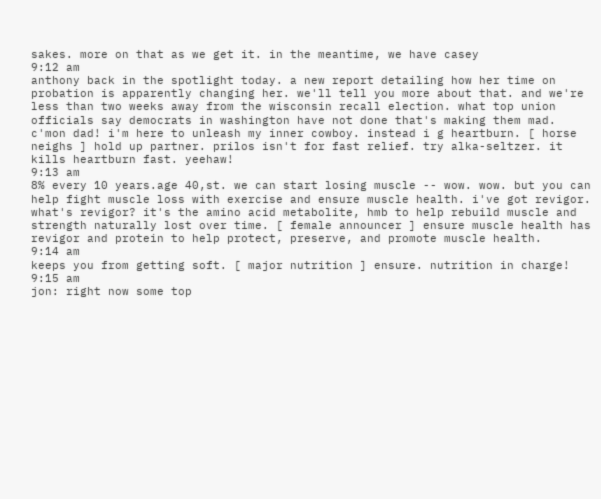sakes. more on that as we get it. in the meantime, we have casey
9:12 am
anthony back in the spotlight today. a new report detailing how her time on probation is apparently changing her. we'll tell you more about that. and we're less than two weeks away from the wisconsin recall election. what top union officials say democrats in washington have not done that's making them mad. c'mon dad! i'm here to unleash my inner cowboy. instead i g heartburn. [ horse neighs ] hold up partner. prilos isn't for fast relief. try alka-seltzer. it kills heartburn fast. yeehaw!
9:13 am
8% every 10 years.age 40,st. we can start losing muscle -- wow. wow. but you can help fight muscle loss with exercise and ensure muscle health. i've got revigor. what's revigor? it's the amino acid metabolite, hmb to help rebuild muscle and strength naturally lost over time. [ female announcer ] ensure muscle health has revigor and protein to help protect, preserve, and promote muscle health.
9:14 am
keeps you from getting soft. [ major nutrition ] ensure. nutrition in charge!
9:15 am
jon: right now some top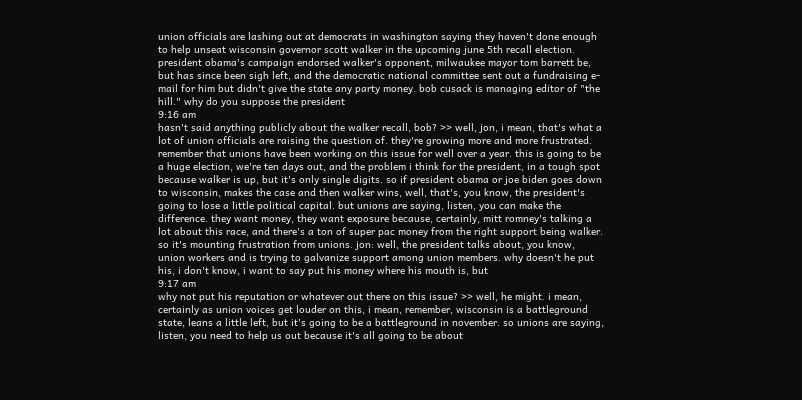union officials are lashing out at democrats in washington saying they haven't done enough to help unseat wisconsin governor scott walker in the upcoming june 5th recall election. president obama's campaign endorsed walker's opponent, milwaukee mayor tom barrett be, but has since been sigh left, and the democratic national committee sent out a fundraising e-mail for him but didn't give the state any party money. bob cusack is managing editor of "the hill." why do you suppose the president
9:16 am
hasn't said anything publicly about the walker recall, bob? >> well, jon, i mean, that's what a lot of union officials are raising the question of. they're growing more and more frustrated. remember that unions have been working on this issue for well over a year. this is going to be a huge election, we're ten days out, and the problem i think for the president, in a tough spot because walker is up, but it's only single digits. so if president obama or joe biden goes down to wisconsin, makes the case and then walker wins, well, that's, you know, the president's going to lose a little political capital. but unions are saying, listen, you can make the difference. they want money, they want exposure because, certainly, mitt romney's talking a lot about this race, and there's a ton of super pac money from the right support being walker. so it's mounting frustration from unions. jon: well, the president talks about, you know, union workers and is trying to galvanize support among union members. why doesn't he put his, i don't know, i want to say put his money where his mouth is, but
9:17 am
why not put his reputation or whatever out there on this issue? >> well, he might. i mean, certainly as union voices get louder on this, i mean, remember, wisconsin is a battleground state, leans a little left, but it's going to be a battleground in november. so unions are saying, listen, you need to help us out because it's all going to be about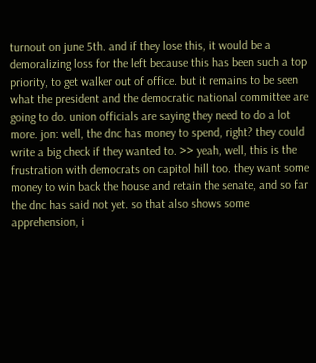turnout on june 5th. and if they lose this, it would be a demoralizing loss for the left because this has been such a top priority, to get walker out of office. but it remains to be seen what the president and the democratic national committee are going to do. union officials are saying they need to do a lot more. jon: well, the dnc has money to spend, right? they could write a big check if they wanted to. >> yeah, well, this is the frustration with democrats on capitol hill too. they want some money to win back the house and retain the senate, and so far the dnc has said not yet. so that also shows some apprehension, i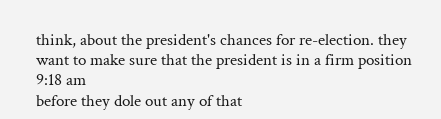think, about the president's chances for re-election. they want to make sure that the president is in a firm position
9:18 am
before they dole out any of that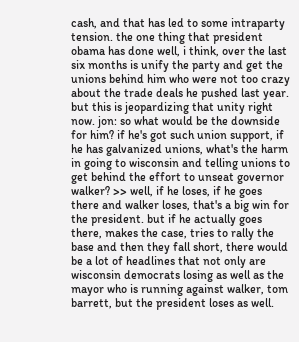cash, and that has led to some intraparty tension. the one thing that president obama has done well, i think, over the last six months is unify the party and get the unions behind him who were not too crazy about the trade deals he pushed last year. but this is jeopardizing that unity right now. jon: so what would be the downside for him? if he's got such union support, if he has galvanized unions, what's the harm in going to wisconsin and telling unions to get behind the effort to unseat governor walker? >> well, if he loses, if he goes there and walker loses, that's a big win for the president. but if he actually goes there, makes the case, tries to rally the base and then they fall short, there would be a lot of headlines that not only are wisconsin democrats losing as well as the mayor who is running against walker, tom barrett, but the president loses as well.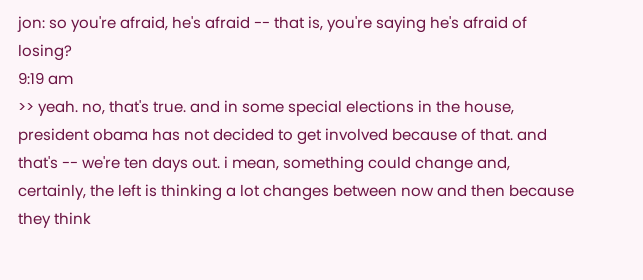jon: so you're afraid, he's afraid -- that is, you're saying he's afraid of losing?
9:19 am
>> yeah. no, that's true. and in some special elections in the house, president obama has not decided to get involved because of that. and that's -- we're ten days out. i mean, something could change and, certainly, the left is thinking a lot changes between now and then because they think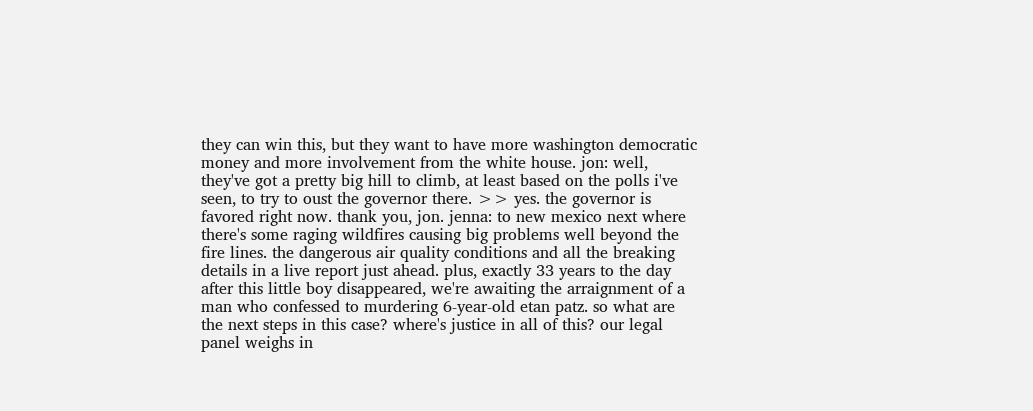they can win this, but they want to have more washington democratic money and more involvement from the white house. jon: well, they've got a pretty big hill to climb, at least based on the polls i've seen, to try to oust the governor there. >> yes. the governor is favored right now. thank you, jon. jenna: to new mexico next where there's some raging wildfires causing big problems well beyond the fire lines. the dangerous air quality conditions and all the breaking details in a live report just ahead. plus, exactly 33 years to the day after this little boy disappeared, we're awaiting the arraignment of a man who confessed to murdering 6-year-old etan patz. so what are the next steps in this case? where's justice in all of this? our legal panel weighs in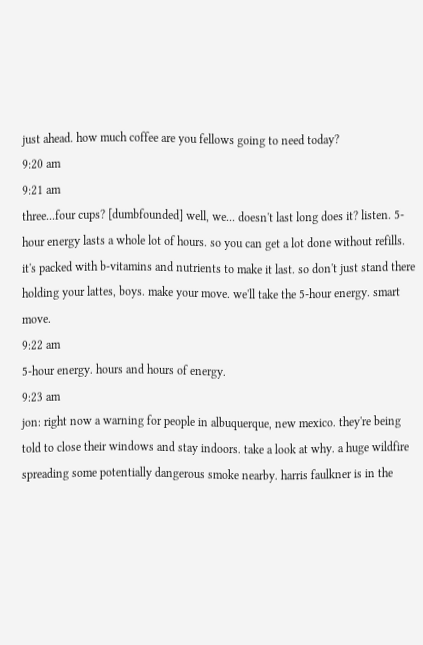just ahead. how much coffee are you fellows going to need today?
9:20 am
9:21 am
three...four cups? [dumbfounded] well, we... doesn't last long does it? listen. 5-hour energy lasts a whole lot of hours. so you can get a lot done without refills. it's packed with b-vitamins and nutrients to make it last. so don't just stand there holding your lattes, boys. make your move. we'll take the 5-hour energy. smart move.
9:22 am
5-hour energy. hours and hours of energy.
9:23 am
jon: right now a warning for people in albuquerque, new mexico. they're being told to close their windows and stay indoors. take a look at why. a huge wildfire spreading some potentially dangerous smoke nearby. harris faulkner is in the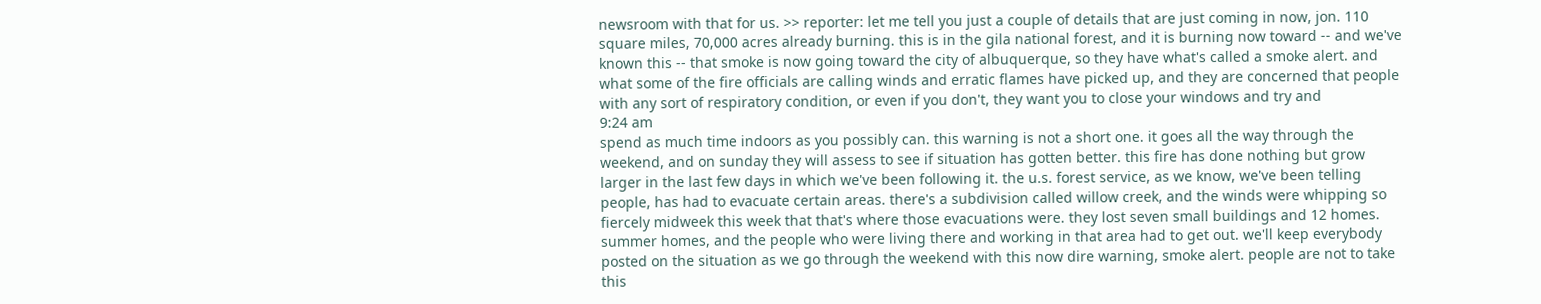newsroom with that for us. >> reporter: let me tell you just a couple of details that are just coming in now, jon. 110 square miles, 70,000 acres already burning. this is in the gila national forest, and it is burning now toward -- and we've known this -- that smoke is now going toward the city of albuquerque, so they have what's called a smoke alert. and what some of the fire officials are calling winds and erratic flames have picked up, and they are concerned that people with any sort of respiratory condition, or even if you don't, they want you to close your windows and try and
9:24 am
spend as much time indoors as you possibly can. this warning is not a short one. it goes all the way through the weekend, and on sunday they will assess to see if situation has gotten better. this fire has done nothing but grow larger in the last few days in which we've been following it. the u.s. forest service, as we know, we've been telling people, has had to evacuate certain areas. there's a subdivision called willow creek, and the winds were whipping so fiercely midweek this week that that's where those evacuations were. they lost seven small buildings and 12 homes. summer homes, and the people who were living there and working in that area had to get out. we'll keep everybody posted on the situation as we go through the weekend with this now dire warning, smoke alert. people are not to take this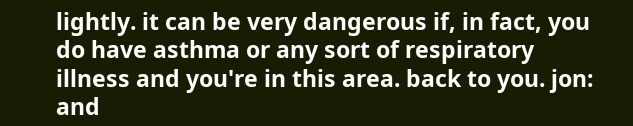lightly. it can be very dangerous if, in fact, you do have asthma or any sort of respiratory illness and you're in this area. back to you. jon: and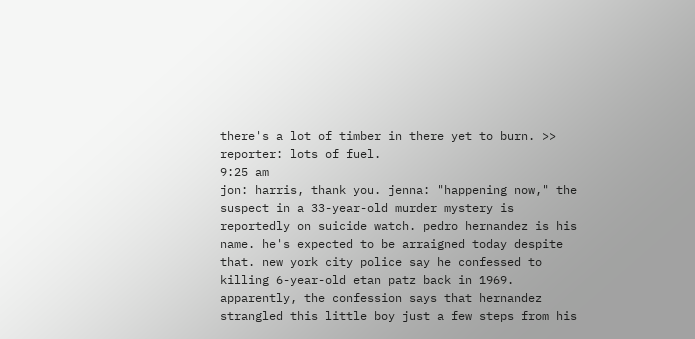there's a lot of timber in there yet to burn. >> reporter: lots of fuel.
9:25 am
jon: harris, thank you. jenna: "happening now," the suspect in a 33-year-old murder mystery is reportedly on suicide watch. pedro hernandez is his name. he's expected to be arraigned today despite that. new york city police say he confessed to killing 6-year-old etan patz back in 1969. apparently, the confession says that hernandez strangled this little boy just a few steps from his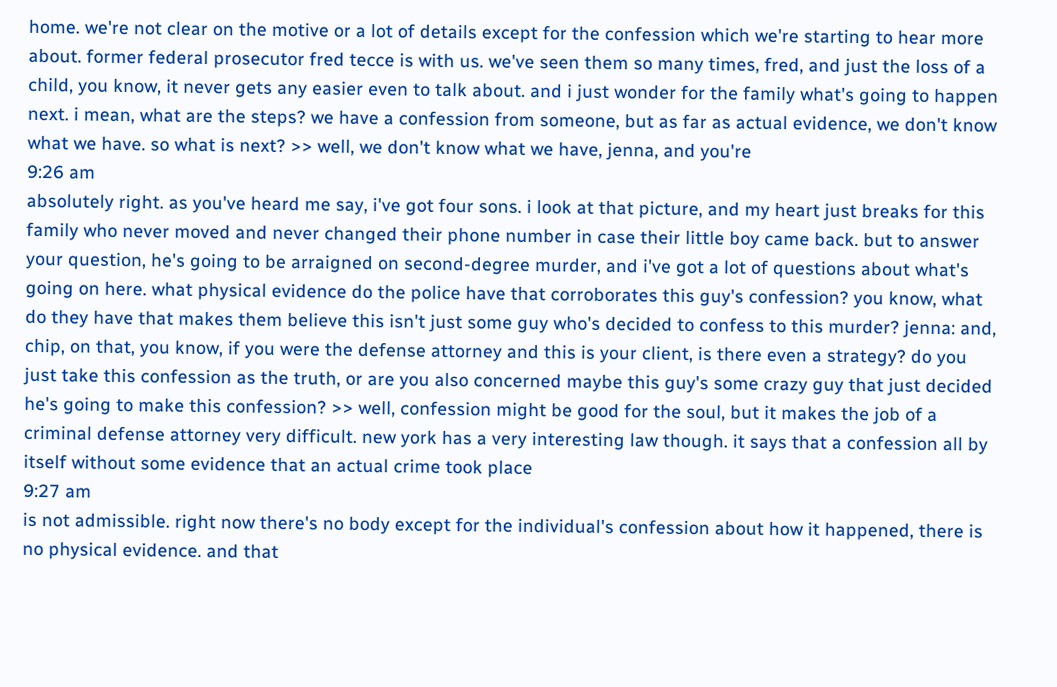home. we're not clear on the motive or a lot of details except for the confession which we're starting to hear more about. former federal prosecutor fred tecce is with us. we've seen them so many times, fred, and just the loss of a child, you know, it never gets any easier even to talk about. and i just wonder for the family what's going to happen next. i mean, what are the steps? we have a confession from someone, but as far as actual evidence, we don't know what we have. so what is next? >> well, we don't know what we have, jenna, and you're
9:26 am
absolutely right. as you've heard me say, i've got four sons. i look at that picture, and my heart just breaks for this family who never moved and never changed their phone number in case their little boy came back. but to answer your question, he's going to be arraigned on second-degree murder, and i've got a lot of questions about what's going on here. what physical evidence do the police have that corroborates this guy's confession? you know, what do they have that makes them believe this isn't just some guy who's decided to confess to this murder? jenna: and, chip, on that, you know, if you were the defense attorney and this is your client, is there even a strategy? do you just take this confession as the truth, or are you also concerned maybe this guy's some crazy guy that just decided he's going to make this confession? >> well, confession might be good for the soul, but it makes the job of a criminal defense attorney very difficult. new york has a very interesting law though. it says that a confession all by itself without some evidence that an actual crime took place
9:27 am
is not admissible. right now there's no body except for the individual's confession about how it happened, there is no physical evidence. and that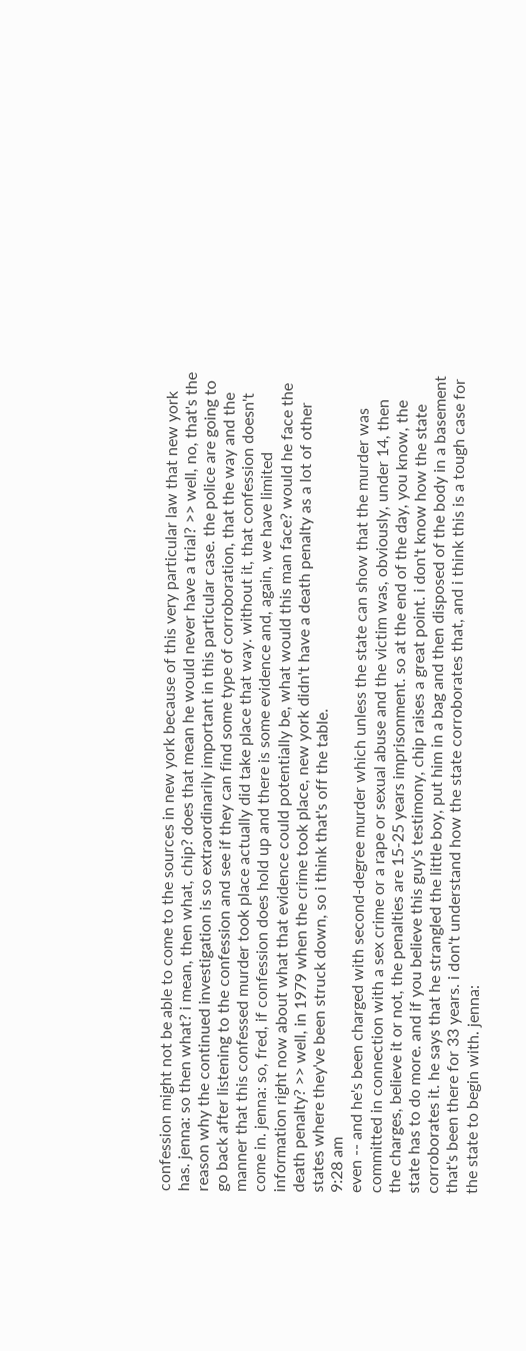confession might not be able to come to the sources in new york because of this very particular law that new york has. jenna: so then what? i mean, then what, chip? does that mean he would never have a trial? >> well, no, that's the reason why the continued investigation is so extraordinarily important in this particular case. the police are going to go back after listening to the confession and see if they can find some type of corroboration, that the way and the manner that this confessed murder took place actually did take place that way. without it, that confession doesn't come in. jenna: so, fred, if confession does hold up and there is some evidence and, again, we have limited information right now about what that evidence could potentially be, what would this man face? would he face the death penalty? >> well, in 1979 when the crime took place, new york didn't have a death penalty as a lot of other states where they've been struck down, so i think that's off the table.
9:28 am
even -- and he's been charged with second-degree murder which unless the state can show that the murder was committed in connection with a sex crime or a rape or sexual abuse and the victim was, obviously, under 14, then the charges, believe it or not, the penalties are 15-25 years imprisonment. so at the end of the day, you know, the state has to do more. and if you believe this guy's testimony, chip raises a great point. i don't know how the state corroborates it. he says that he strangled the little boy, put him in a bag and then disposed of the body in a basement that's been there for 33 years. i don't understand how the state corroborates that, and i think this is a tough case for the state to begin with. jenna: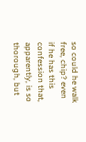so could he walk free, chip? even if he has this confession that, apparently, is so thorough, but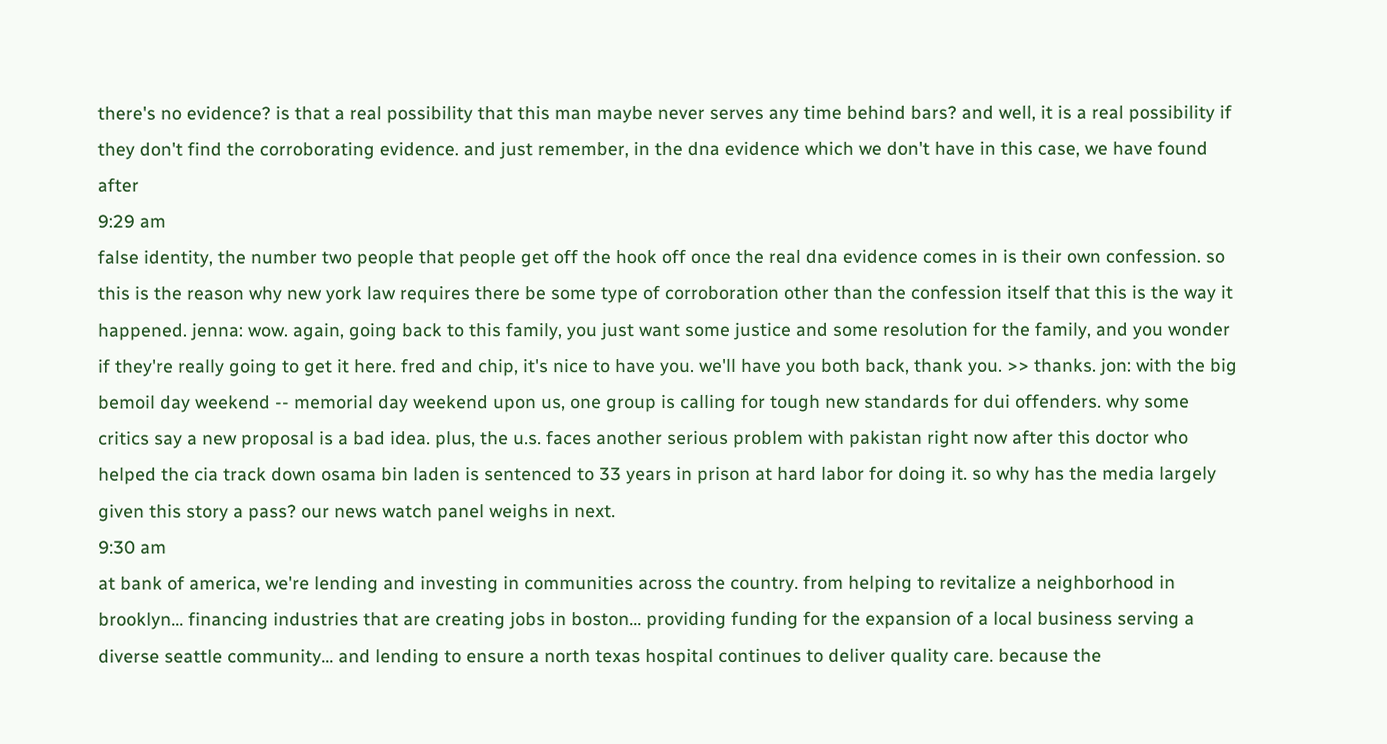there's no evidence? is that a real possibility that this man maybe never serves any time behind bars? and well, it is a real possibility if they don't find the corroborating evidence. and just remember, in the dna evidence which we don't have in this case, we have found after
9:29 am
false identity, the number two people that people get off the hook off once the real dna evidence comes in is their own confession. so this is the reason why new york law requires there be some type of corroboration other than the confession itself that this is the way it happened. jenna: wow. again, going back to this family, you just want some justice and some resolution for the family, and you wonder if they're really going to get it here. fred and chip, it's nice to have you. we'll have you both back, thank you. >> thanks. jon: with the big bemoil day weekend -- memorial day weekend upon us, one group is calling for tough new standards for dui offenders. why some critics say a new proposal is a bad idea. plus, the u.s. faces another serious problem with pakistan right now after this doctor who helped the cia track down osama bin laden is sentenced to 33 years in prison at hard labor for doing it. so why has the media largely given this story a pass? our news watch panel weighs in next.
9:30 am
at bank of america, we're lending and investing in communities across the country. from helping to revitalize a neighborhood in brooklyn... financing industries that are creating jobs in boston... providing funding for the expansion of a local business serving a diverse seattle community... and lending to ensure a north texas hospital continues to deliver quality care. because the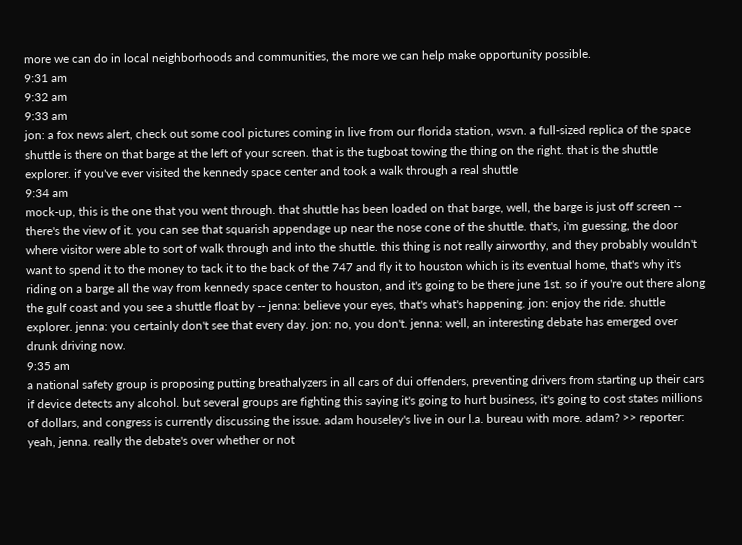more we can do in local neighborhoods and communities, the more we can help make opportunity possible.
9:31 am
9:32 am
9:33 am
jon: a fox news alert, check out some cool pictures coming in live from our florida station, wsvn. a full-sized replica of the space shuttle is there on that barge at the left of your screen. that is the tugboat towing the thing on the right. that is the shuttle explorer. if you've ever visited the kennedy space center and took a walk through a real shuttle
9:34 am
mock-up, this is the one that you went through. that shuttle has been loaded on that barge, well, the barge is just off screen -- there's the view of it. you can see that squarish appendage up near the nose cone of the shuttle. that's, i'm guessing, the door where visitor were able to sort of walk through and into the shuttle. this thing is not really airworthy, and they probably wouldn't want to spend it to the money to tack it to the back of the 747 and fly it to houston which is its eventual home, that's why it's riding on a barge all the way from kennedy space center to houston, and it's going to be there june 1st. so if you're out there along the gulf coast and you see a shuttle float by -- jenna: believe your eyes, that's what's happening. jon: enjoy the ride. shuttle explorer. jenna: you certainly don't see that every day. jon: no, you don't. jenna: well, an interesting debate has emerged over drunk driving now.
9:35 am
a national safety group is proposing putting breathalyzers in all cars of dui offenders, preventing drivers from starting up their cars if device detects any alcohol. but several groups are fighting this saying it's going to hurt business, it's going to cost states millions of dollars, and congress is currently discussing the issue. adam houseley's live in our l.a. bureau with more. adam? >> reporter: yeah, jenna. really the debate's over whether or not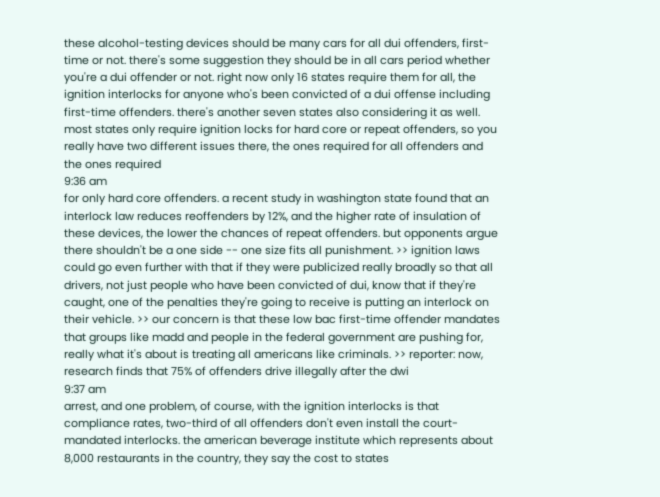these alcohol-testing devices should be many cars for all dui offenders, first-time or not. there's some suggestion they should be in all cars period whether you're a dui offender or not. right now only 16 states require them for all, the ignition interlocks for anyone who's been convicted of a dui offense including first-time offenders. there's another seven states also considering it as well. most states only require ignition locks for hard core or repeat offenders, so you really have two different issues there, the ones required for all offenders and the ones required
9:36 am
for only hard core offenders. a recent study in washington state found that an interlock law reduces reoffenders by 12%, and the higher rate of insulation of these devices, the lower the chances of repeat offenders. but opponents argue there shouldn't be a one side -- one size fits all punishment. >> ignition laws could go even further with that if they were publicized really broadly so that all drivers, not just people who have been convicted of dui, know that if they're caught, one of the penalties they're going to receive is putting an interlock on their vehicle. >> our concern is that these low bac first-time offender mandates that groups like madd and people in the federal government are pushing for, really what it's about is treating all americans like criminals. >> reporter: now, research finds that 75% of offenders drive illegally after the dwi
9:37 am
arrest, and one problem, of course, with the ignition interlocks is that compliance rates, two-third of all offenders don't even install the court-mandated interlocks. the american beverage institute which represents about 8,000 restaurants in the country, they say the cost to states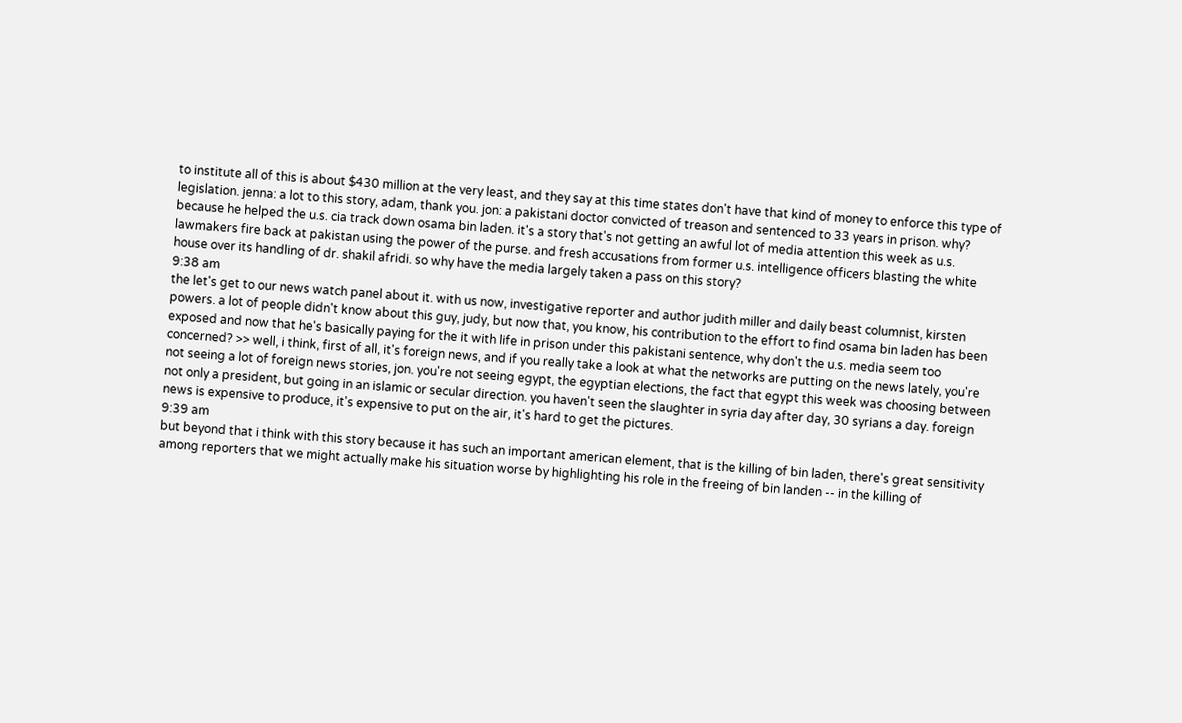to institute all of this is about $430 million at the very least, and they say at this time states don't have that kind of money to enforce this type of legislation. jenna: a lot to this story, adam, thank you. jon: a pakistani doctor convicted of treason and sentenced to 33 years in prison. why? because he helped the u.s. cia track down osama bin laden. it's a story that's not getting an awful lot of media attention this week as u.s. lawmakers fire back at pakistan using the power of the purse. and fresh accusations from former u.s. intelligence officers blasting the white house over its handling of dr. shakil afridi. so why have the media largely taken a pass on this story?
9:38 am
the let's get to our news watch panel about it. with us now, investigative reporter and author judith miller and daily beast columnist, kirsten powers. a lot of people didn't know about this guy, judy, but now that, you know, his contribution to the effort to find osama bin laden has been exposed and now that he's basically paying for the it with life in prison under this pakistani sentence, why don't the u.s. media seem too concerned? >> well, i think, first of all, it's foreign news, and if you really take a look at what the networks are putting on the news lately, you're not seeing a lot of foreign news stories, jon. you're not seeing egypt, the egyptian elections, the fact that egypt this week was choosing between not only a president, but going in an islamic or secular direction. you haven't seen the slaughter in syria day after day, 30 syrians a day. foreign news is expensive to produce, it's expensive to put on the air, it's hard to get the pictures.
9:39 am
but beyond that i think with this story because it has such an important american element, that is the killing of bin laden, there's great sensitivity among reporters that we might actually make his situation worse by highlighting his role in the freeing of bin landen -- in the killing of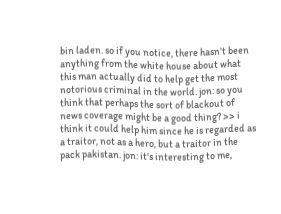bin laden. so if you notice, there hasn't been anything from the white house about what this man actually did to help get the most notorious criminal in the world. jon: so you think that perhaps the sort of blackout of news coverage might be a good thing? >> i think it could help him since he is regarded as a traitor, not as a hero, but a traitor in the pack pakistan. jon: it's interesting to me,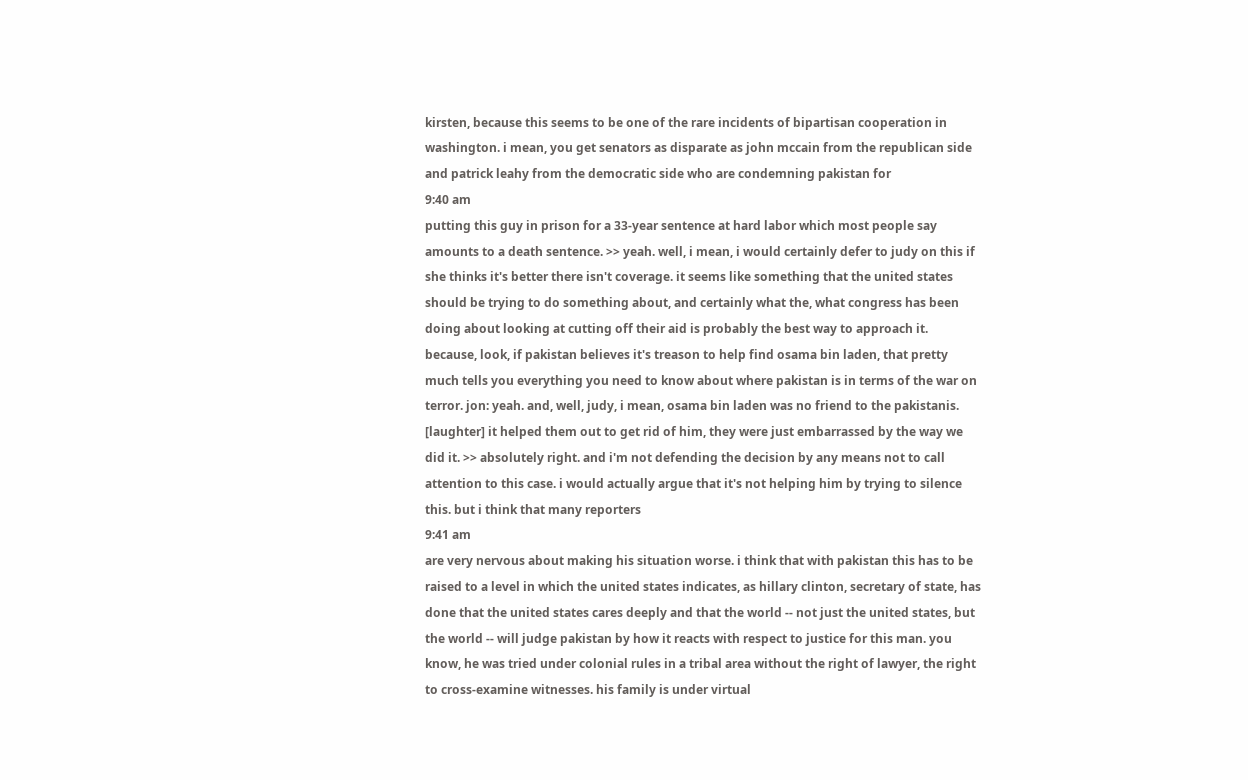kirsten, because this seems to be one of the rare incidents of bipartisan cooperation in washington. i mean, you get senators as disparate as john mccain from the republican side and patrick leahy from the democratic side who are condemning pakistan for
9:40 am
putting this guy in prison for a 33-year sentence at hard labor which most people say amounts to a death sentence. >> yeah. well, i mean, i would certainly defer to judy on this if she thinks it's better there isn't coverage. it seems like something that the united states should be trying to do something about, and certainly what the, what congress has been doing about looking at cutting off their aid is probably the best way to approach it. because, look, if pakistan believes it's treason to help find osama bin laden, that pretty much tells you everything you need to know about where pakistan is in terms of the war on terror. jon: yeah. and, well, judy, i mean, osama bin laden was no friend to the pakistanis. [laughter] it helped them out to get rid of him, they were just embarrassed by the way we did it. >> absolutely right. and i'm not defending the decision by any means not to call attention to this case. i would actually argue that it's not helping him by trying to silence this. but i think that many reporters
9:41 am
are very nervous about making his situation worse. i think that with pakistan this has to be raised to a level in which the united states indicates, as hillary clinton, secretary of state, has done that the united states cares deeply and that the world -- not just the united states, but the world -- will judge pakistan by how it reacts with respect to justice for this man. you know, he was tried under colonial rules in a tribal area without the right of lawyer, the right to cross-examine witnesses. his family is under virtual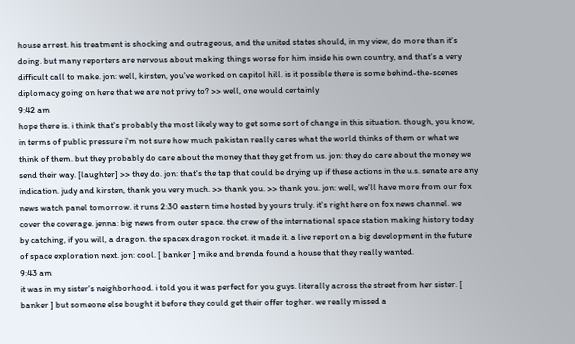house arrest. his treatment is shocking and outrageous, and the united states should, in my view, do more than it's doing. but many reporters are nervous about making things worse for him inside his own country, and that's a very difficult call to make. jon: well, kirsten, you've worked on capitol hill. is it possible there is some behind-the-scenes diplomacy going on here that we are not privy to? >> well, one would certainly
9:42 am
hope there is. i think that's probably the most likely way to get some sort of change in this situation. though, you know, in terms of public pressure i'm not sure how much pakistan really cares what the world thinks of them or what we think of them. but they probably do care about the money that they get from us. jon: they do care about the money we send their way. [laughter] >> they do. jon: that's the tap that could be drying up if these actions in the u.s. senate are any indication. judy and kirsten, thank you very much. >> thank you. >> thank you. jon: well, we'll have more from our fox news watch panel tomorrow. it runs 2:30 eastern time hosted by yours truly. it's right here on fox news channel. we cover the coverage. jenna: big news from outer space. the crew of the international space station making history today by catching, if you will, a dragon. the spacex dragon rocket. it made it. a live report on a big development in the future of space exploration next. jon: cool. [ banker ] mike and brenda found a house that they really wanted.
9:43 am
it was in my sister's neighborhood. i told you it was perfect for you guys. literally across the street from her sister. [ banker ] but someone else bought it before they could get their offer togher. we really missed a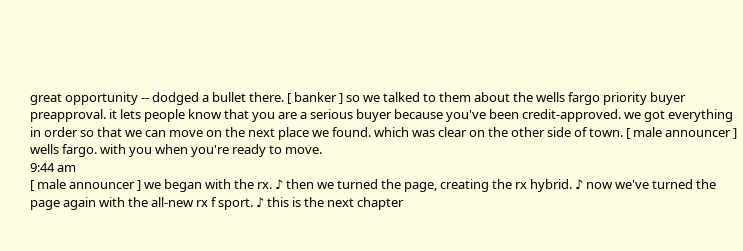great opportunity -- dodged a bullet there. [ banker ] so we talked to them about the wells fargo priority buyer preapproval. it lets people know that you are a serious buyer because you've been credit-approved. we got everything in order so that we can move on the next place we found. which was clear on the other side of town. [ male announcer ] wells fargo. with you when you're ready to move.
9:44 am
[ male announcer ] we began with the rx. ♪ then we turned the page, creating the rx hybrid. ♪ now we've turned the page again with the all-new rx f sport. ♪ this is the next chapter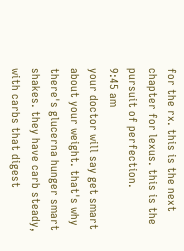for the rx. this is the next chapter for lexus. this is the pursuit of perfection.
9:45 am
your doctor will say get smart about your weight. that's why there's glucerna hunger smart shakes. they have carb steady, with carbs that digest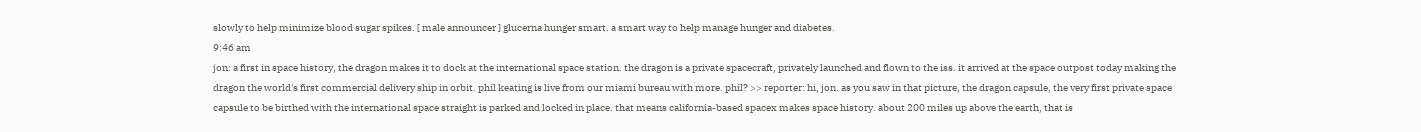slowly to help minimize blood sugar spikes. [ male announcer ] glucerna hunger smart. a smart way to help manage hunger and diabetes.
9:46 am
jon: a first in space history, the dragon makes it to dock at the international space station. the dragon is a private spacecraft, privately launched and flown to the iss. it arrived at the space outpost today making the dragon the world's first commercial delivery ship in orbit. phil keating is live from our miami bureau with more. phil? >> reporter: hi, jon. as you saw in that picture, the dragon capsule, the very first private space capsule to be birthed with the international space straight is parked and locked in place. that means california-based spacex makes space history. about 200 miles up above the earth, that is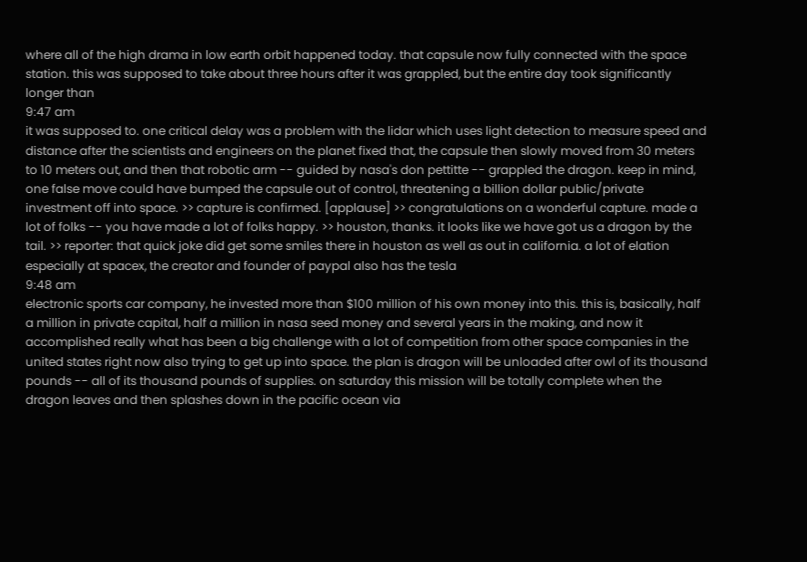where all of the high drama in low earth orbit happened today. that capsule now fully connected with the space station. this was supposed to take about three hours after it was grappled, but the entire day took significantly longer than
9:47 am
it was supposed to. one critical delay was a problem with the lidar which uses light detection to measure speed and distance after the scientists and engineers on the planet fixed that, the capsule then slowly moved from 30 meters to 10 meters out, and then that robotic arm -- guided by nasa's don pettitte -- grappled the dragon. keep in mind, one false move could have bumped the capsule out of control, threatening a billion dollar public/private investment off into space. >> capture is confirmed. [applause] >> congratulations on a wonderful capture. made a lot of folks -- you have made a lot of folks happy. >> houston, thanks. it looks like we have got us a dragon by the tail. >> reporter: that quick joke did get some smiles there in houston as well as out in california. a lot of elation especially at spacex, the creator and founder of paypal also has the tesla
9:48 am
electronic sports car company, he invested more than $100 million of his own money into this. this is, basically, half a million in private capital, half a million in nasa seed money and several years in the making, and now it accomplished really what has been a big challenge with a lot of competition from other space companies in the united states right now also trying to get up into space. the plan is dragon will be unloaded after owl of its thousand pounds -- all of its thousand pounds of supplies. on saturday this mission will be totally complete when the dragon leaves and then splashes down in the pacific ocean via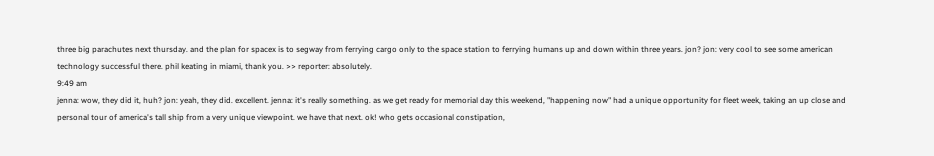three big parachutes next thursday. and the plan for spacex is to segway from ferrying cargo only to the space station to ferrying humans up and down within three years. jon? jon: very cool to see some american technology successful there. phil keating in miami, thank you. >> reporter: absolutely.
9:49 am
jenna: wow, they did it, huh? jon: yeah, they did. excellent. jenna: it's really something. as we get ready for memorial day this weekend, "happening now" had a unique opportunity for fleet week, taking an up close and personal tour of america's tall ship from a very unique viewpoint. we have that next. ok! who gets occasional constipation,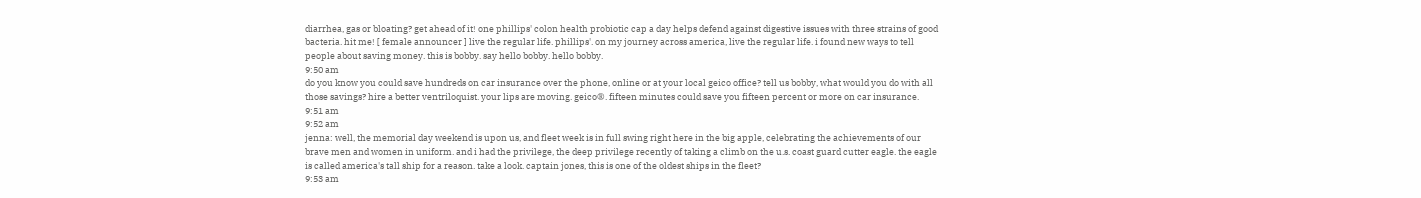diarrhea, gas or bloating? get ahead of it! one phillips' colon health probiotic cap a day helps defend against digestive issues with three strains of good bacteria. hit me! [ female announcer ] live the regular life. phillips'. on my journey across america, live the regular life. i found new ways to tell people about saving money. this is bobby. say hello bobby. hello bobby.
9:50 am
do you know you could save hundreds on car insurance over the phone, online or at your local geico office? tell us bobby, what would you do with all those savings? hire a better ventriloquist. your lips are moving. geico®. fifteen minutes could save you fifteen percent or more on car insurance.
9:51 am
9:52 am
jenna: well, the memorial day weekend is upon us, and fleet week is in full swing right here in the big apple, celebrating the achievements of our brave men and women in uniform. and i had the privilege, the deep privilege recently of taking a climb on the u.s. coast guard cutter eagle. the eagle is called america's tall ship for a reason. take a look. captain jones, this is one of the oldest ships in the fleet?
9:53 am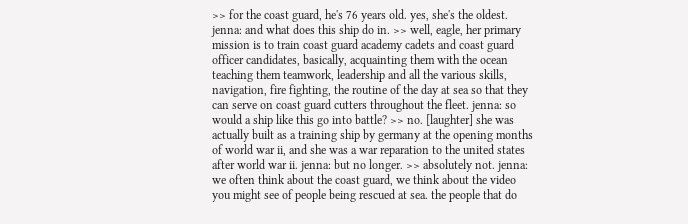>> for the coast guard, he's 76 years old. yes, she's the oldest. jenna: and what does this ship do in. >> well, eagle, her primary mission is to train coast guard academy cadets and coast guard officer candidates, basically, acquainting them with the ocean teaching them teamwork, leadership and all the various skills, navigation, fire fighting, the routine of the day at sea so that they can serve on coast guard cutters throughout the fleet. jenna: so would a ship like this go into battle? >> no. [laughter] she was actually built as a training ship by germany at the opening months of world war ii, and she was a war reparation to the united states after world war ii. jenna: but no longer. >> absolutely not. jenna: we often think about the coast guard, we think about the video you might see of people being rescued at sea. the people that do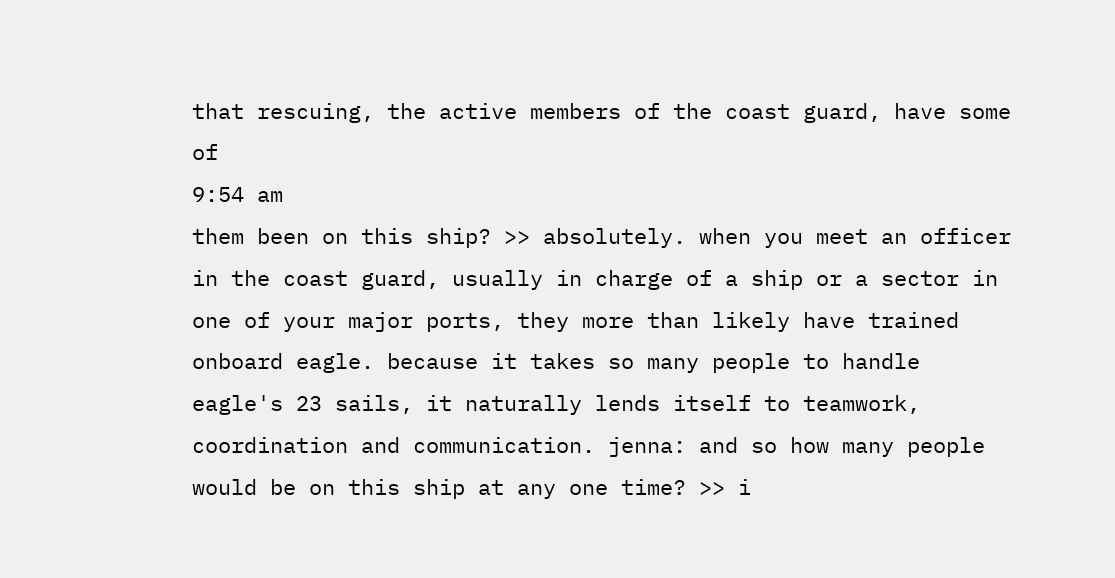that rescuing, the active members of the coast guard, have some of
9:54 am
them been on this ship? >> absolutely. when you meet an officer in the coast guard, usually in charge of a ship or a sector in one of your major ports, they more than likely have trained onboard eagle. because it takes so many people to handle eagle's 23 sails, it naturally lends itself to teamwork, coordination and communication. jenna: and so how many people would be on this ship at any one time? >> i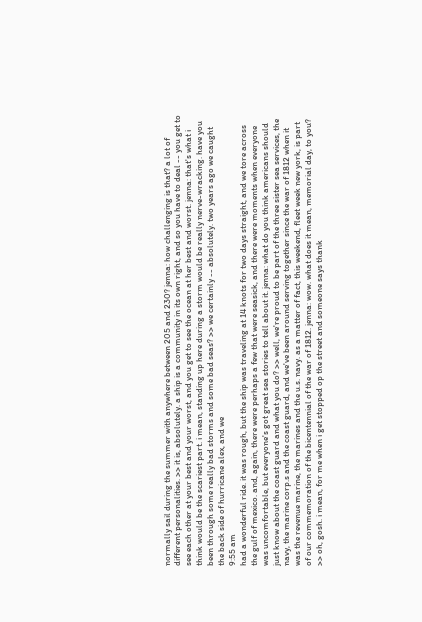normally sail during the summer with anywhere between 205 and 230? jenna: how challenging is that? a lot of different personalities. >> it is, absolutely. a ship is a community in its own right, and so you have to deal -- you get to see each other at your best and your worst, and you get to see the ocean at her best and worst. jenna: that's what i think would be the scariest part. i mean, standing up here during a storm would be really nerve-wracking. have you been through some really bad storms and some bad seas? >> we certainly -- absolutely. two years ago we caught the back side of hurricane alex, and we
9:55 am
had a wonderful ride. it was rough, but the ship was traveling at 14 knots for two days straight, and we tore across the gulf of mexico. and, again, there were perhaps a few that were seasick, and there were moments when everyone was uncomfortable, but everyone's got great sea stories to tell about it. jenna: what do you think americans should just know about the coast guard and what you do? >> well, we're proud to be part of the three sister sea services, the navy, the marine corp.s and the coast guard, and we've been around serving together since the war of 1812 when it was the revenue marine, the marines and the u.s. navy. as a matter of fact, this weekend, fleet week new york, is part of our commemoration of the bicentennial of the war of 1812. jenna: wow. what does it mean, memorial day, to you? >> oh, gosh. i mean, for me when i get stopped op the street and someone says thank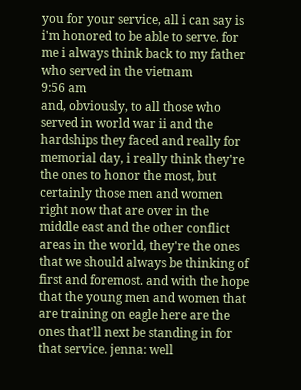you for your service, all i can say is i'm honored to be able to serve. for me i always think back to my father who served in the vietnam
9:56 am
and, obviously, to all those who served in world war ii and the hardships they faced and really for memorial day, i really think they're the ones to honor the most, but certainly those men and women right now that are over in the middle east and the other conflict areas in the world, they're the ones that we should always be thinking of first and foremost. and with the hope that the young men and women that are training on eagle here are the ones that'll next be standing in for that service. jenna: well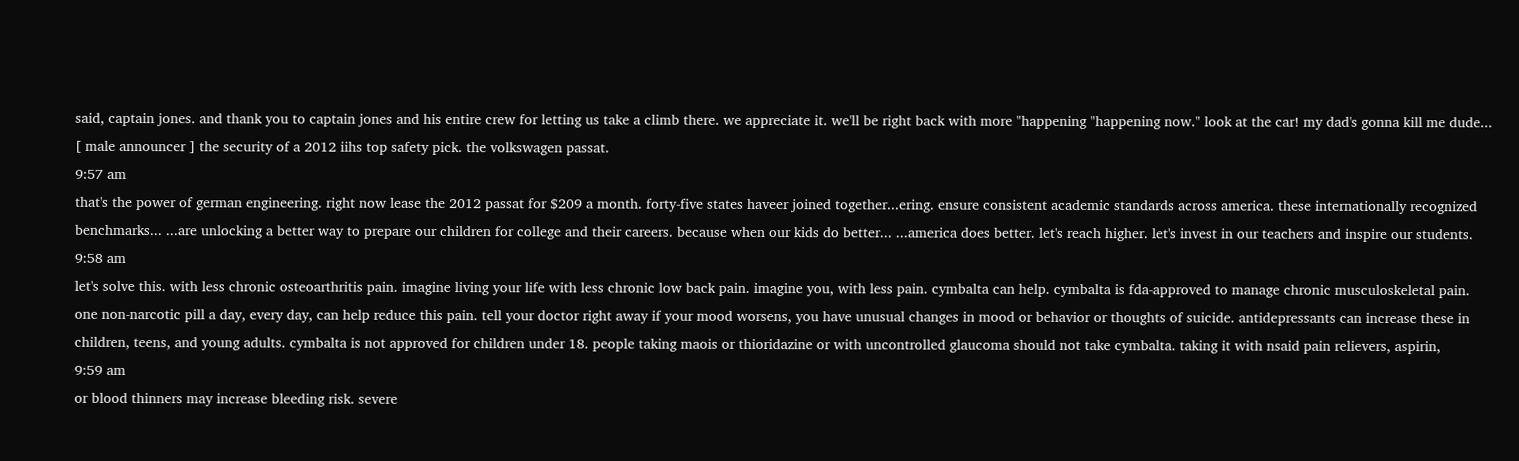said, captain jones. and thank you to captain jones and his entire crew for letting us take a climb there. we appreciate it. we'll be right back with more "happening "happening now." look at the car! my dad's gonna kill me dude... [ male announcer ] the security of a 2012 iihs top safety pick. the volkswagen passat.
9:57 am
that's the power of german engineering. right now lease the 2012 passat for $209 a month. forty-five states haveer joined together...ering. ensure consistent academic standards across america. these internationally recognized benchmarks... ...are unlocking a better way to prepare our children for college and their careers. because when our kids do better... ...america does better. let's reach higher. let's invest in our teachers and inspire our students.
9:58 am
let's solve this. with less chronic osteoarthritis pain. imagine living your life with less chronic low back pain. imagine you, with less pain. cymbalta can help. cymbalta is fda-approved to manage chronic musculoskeletal pain. one non-narcotic pill a day, every day, can help reduce this pain. tell your doctor right away if your mood worsens, you have unusual changes in mood or behavior or thoughts of suicide. antidepressants can increase these in children, teens, and young adults. cymbalta is not approved for children under 18. people taking maois or thioridazine or with uncontrolled glaucoma should not take cymbalta. taking it with nsaid pain relievers, aspirin,
9:59 am
or blood thinners may increase bleeding risk. severe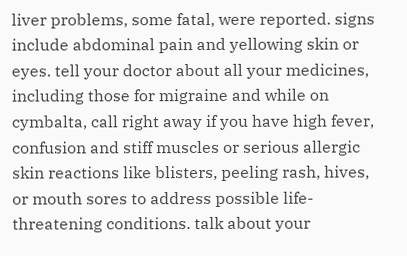liver problems, some fatal, were reported. signs include abdominal pain and yellowing skin or eyes. tell your doctor about all your medicines, including those for migraine and while on cymbalta, call right away if you have high fever, confusion and stiff muscles or serious allergic skin reactions like blisters, peeling rash, hives, or mouth sores to address possible life-threatening conditions. talk about your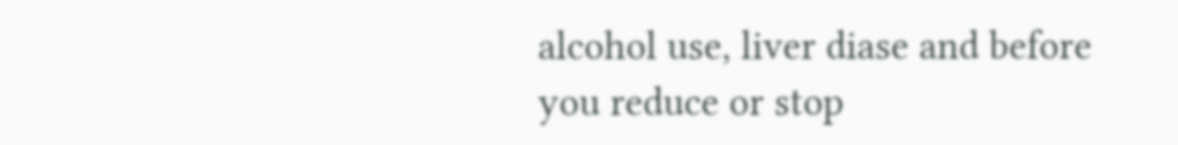alcohol use, liver diase and before you reduce or stop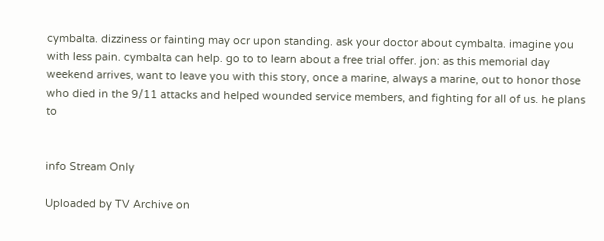cymbalta. dizziness or fainting may ocr upon standing. ask your doctor about cymbalta. imagine you with less pain. cymbalta can help. go to to learn about a free trial offer. jon: as this memorial day weekend arrives, want to leave you with this story, once a marine, always a marine, out to honor those who died in the 9/11 attacks and helped wounded service members, and fighting for all of us. he plans to


info Stream Only

Uploaded by TV Archive on